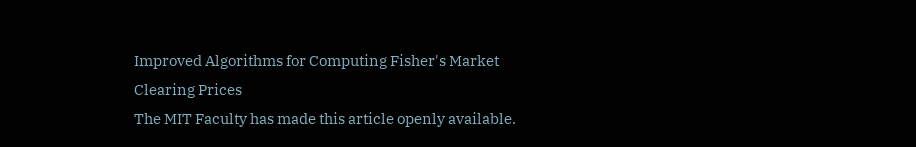Improved Algorithms for Computing Fisher's Market
Clearing Prices
The MIT Faculty has made this article openly available.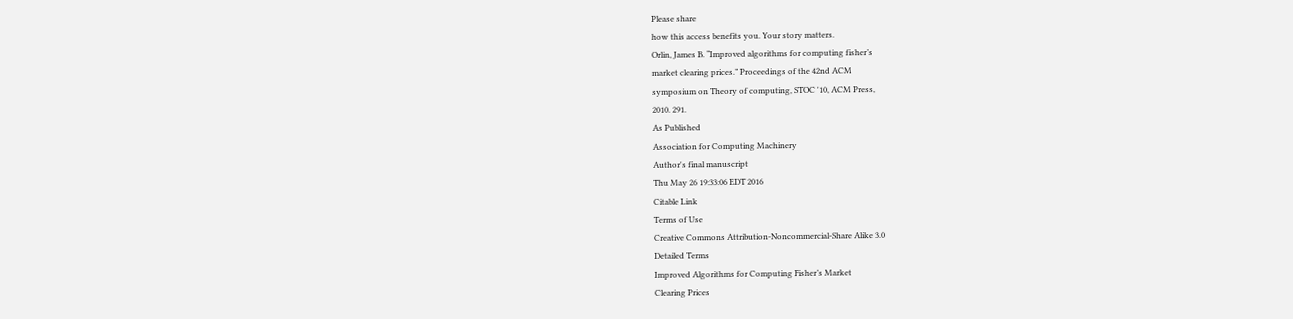Please share
how this access benefits you. Your story matters.
Orlin, James B. “Improved algorithms for computing fisher’s
market clearing prices.” Proceedings of the 42nd ACM
symposium on Theory of computing, STOC '10, ACM Press,
2010. 291.
As Published
Association for Computing Machinery
Author's final manuscript
Thu May 26 19:33:06 EDT 2016
Citable Link
Terms of Use
Creative Commons Attribution-Noncommercial-Share Alike 3.0
Detailed Terms
Improved Algorithms for Computing Fisher’s Market
Clearing Prices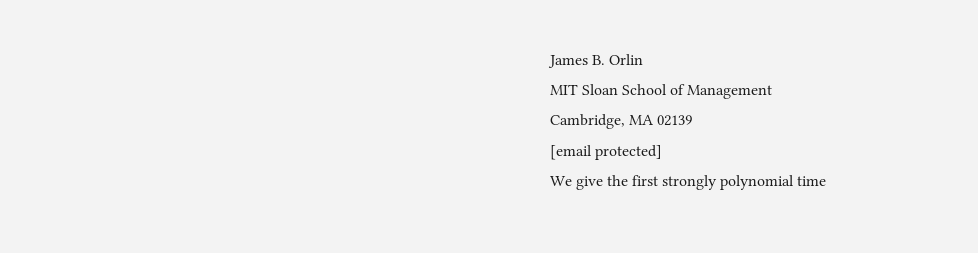James B. Orlin
MIT Sloan School of Management
Cambridge, MA 02139
[email protected]
We give the first strongly polynomial time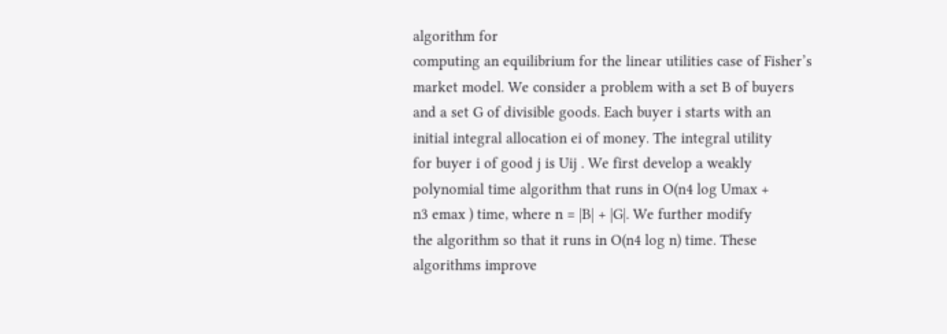algorithm for
computing an equilibrium for the linear utilities case of Fisher’s
market model. We consider a problem with a set B of buyers
and a set G of divisible goods. Each buyer i starts with an
initial integral allocation ei of money. The integral utility
for buyer i of good j is Uij . We first develop a weakly
polynomial time algorithm that runs in O(n4 log Umax +
n3 emax ) time, where n = |B| + |G|. We further modify
the algorithm so that it runs in O(n4 log n) time. These algorithms improve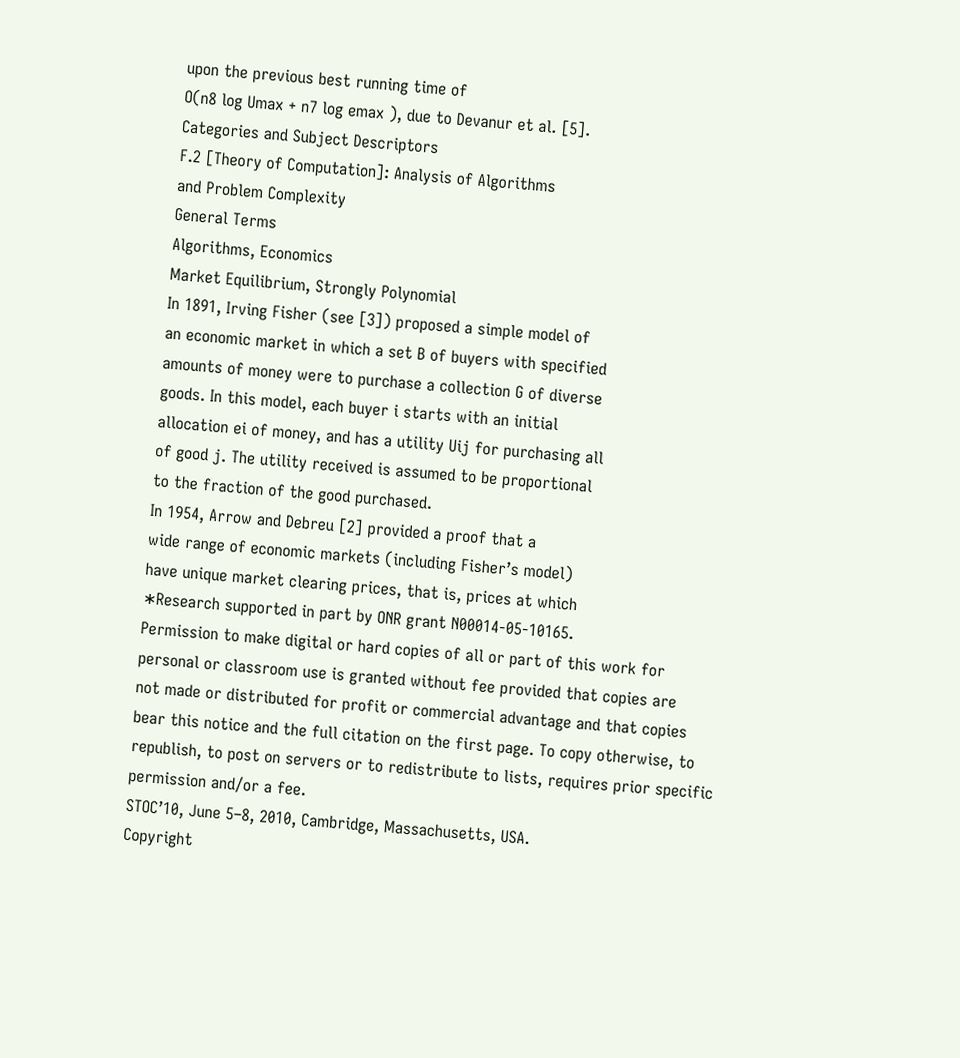upon the previous best running time of
O(n8 log Umax + n7 log emax ), due to Devanur et al. [5].
Categories and Subject Descriptors
F.2 [Theory of Computation]: Analysis of Algorithms
and Problem Complexity
General Terms
Algorithms, Economics
Market Equilibrium, Strongly Polynomial
In 1891, Irving Fisher (see [3]) proposed a simple model of
an economic market in which a set B of buyers with specified
amounts of money were to purchase a collection G of diverse
goods. In this model, each buyer i starts with an initial
allocation ei of money, and has a utility Uij for purchasing all
of good j. The utility received is assumed to be proportional
to the fraction of the good purchased.
In 1954, Arrow and Debreu [2] provided a proof that a
wide range of economic markets (including Fisher’s model)
have unique market clearing prices, that is, prices at which
∗Research supported in part by ONR grant N00014-05-10165.
Permission to make digital or hard copies of all or part of this work for
personal or classroom use is granted without fee provided that copies are
not made or distributed for profit or commercial advantage and that copies
bear this notice and the full citation on the first page. To copy otherwise, to
republish, to post on servers or to redistribute to lists, requires prior specific
permission and/or a fee.
STOC’10, June 5–8, 2010, Cambridge, Massachusetts, USA.
Copyright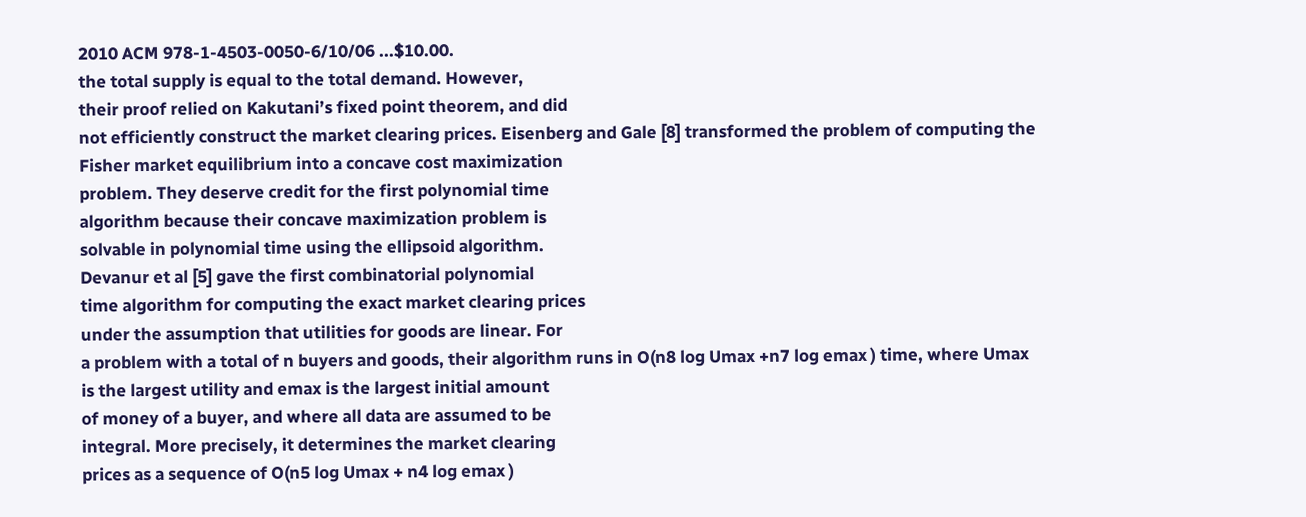2010 ACM 978-1-4503-0050-6/10/06 ...$10.00.
the total supply is equal to the total demand. However,
their proof relied on Kakutani’s fixed point theorem, and did
not efficiently construct the market clearing prices. Eisenberg and Gale [8] transformed the problem of computing the
Fisher market equilibrium into a concave cost maximization
problem. They deserve credit for the first polynomial time
algorithm because their concave maximization problem is
solvable in polynomial time using the ellipsoid algorithm.
Devanur et al [5] gave the first combinatorial polynomial
time algorithm for computing the exact market clearing prices
under the assumption that utilities for goods are linear. For
a problem with a total of n buyers and goods, their algorithm runs in O(n8 log Umax +n7 log emax ) time, where Umax
is the largest utility and emax is the largest initial amount
of money of a buyer, and where all data are assumed to be
integral. More precisely, it determines the market clearing
prices as a sequence of O(n5 log Umax + n4 log emax )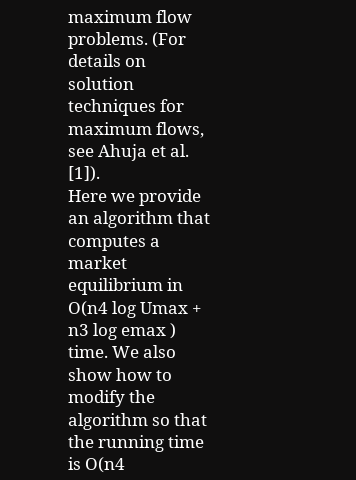maximum flow problems. (For details on solution techniques for
maximum flows, see Ahuja et al. [1]).
Here we provide an algorithm that computes a market
equilibrium in O(n4 log Umax + n3 log emax ) time. We also
show how to modify the algorithm so that the running time
is O(n4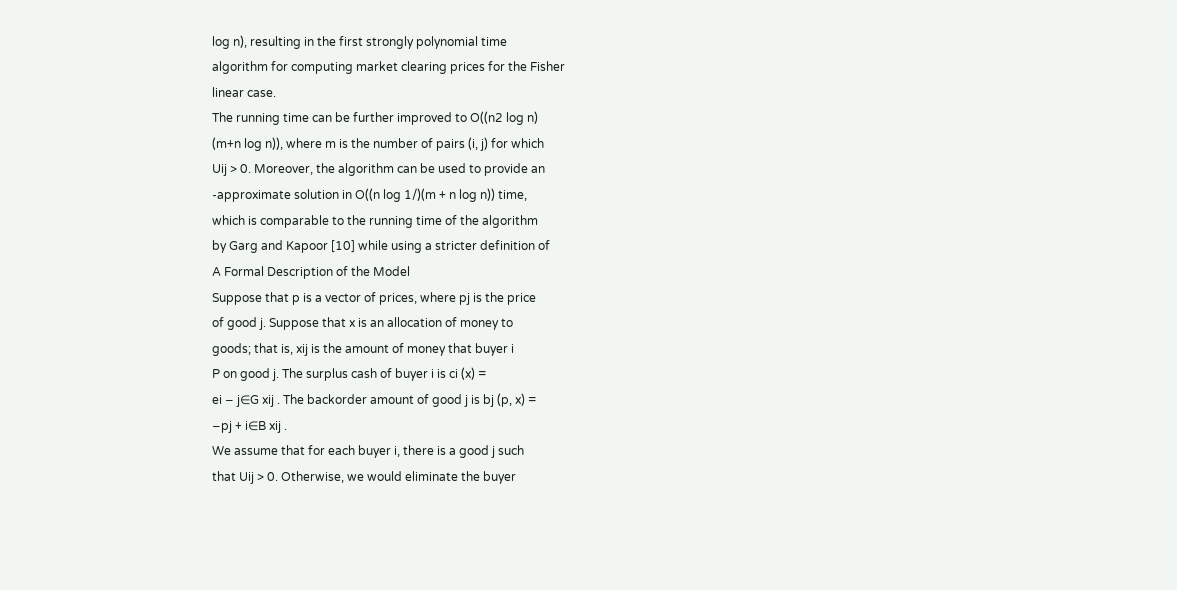log n), resulting in the first strongly polynomial time
algorithm for computing market clearing prices for the Fisher
linear case.
The running time can be further improved to O((n2 log n)
(m+n log n)), where m is the number of pairs (i, j) for which
Uij > 0. Moreover, the algorithm can be used to provide an
-approximate solution in O((n log 1/)(m + n log n)) time,
which is comparable to the running time of the algorithm
by Garg and Kapoor [10] while using a stricter definition of
A Formal Description of the Model
Suppose that p is a vector of prices, where pj is the price
of good j. Suppose that x is an allocation of money to
goods; that is, xij is the amount of money that buyer i
P on good j. The surplus cash of buyer i is ci (x) =
ei − j∈G xij . The backorder amount of good j is bj (p, x) =
−pj + i∈B xij .
We assume that for each buyer i, there is a good j such
that Uij > 0. Otherwise, we would eliminate the buyer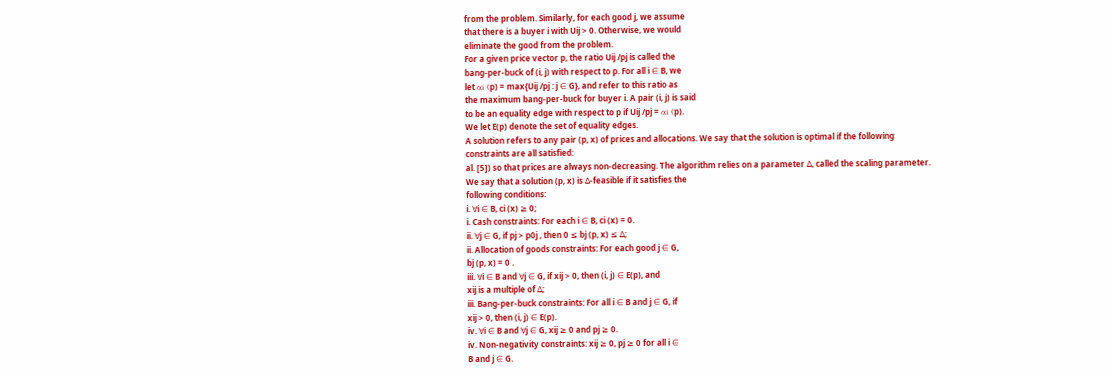from the problem. Similarly, for each good j, we assume
that there is a buyer i with Uij > 0. Otherwise, we would
eliminate the good from the problem.
For a given price vector p, the ratio Uij /pj is called the
bang-per-buck of (i, j) with respect to p. For all i ∈ B, we
let αi (p) = max{Uij /pj : j ∈ G}, and refer to this ratio as
the maximum bang-per-buck for buyer i. A pair (i, j) is said
to be an equality edge with respect to p if Uij /pj = αi (p).
We let E(p) denote the set of equality edges.
A solution refers to any pair (p, x) of prices and allocations. We say that the solution is optimal if the following
constraints are all satisfied:
al. [5]) so that prices are always non-decreasing. The algorithm relies on a parameter ∆, called the scaling parameter.
We say that a solution (p, x) is ∆-feasible if it satisfies the
following conditions:
i. ∀i ∈ B, ci (x) ≥ 0;
i. Cash constraints: For each i ∈ B, ci (x) = 0.
ii. ∀j ∈ G, if pj > p0j , then 0 ≤ bj (p, x) ≤ ∆;
ii. Allocation of goods constraints: For each good j ∈ G,
bj (p, x) = 0 .
iii. ∀i ∈ B and ∀j ∈ G, if xij > 0, then (i, j) ∈ E(p), and
xij is a multiple of ∆;
iii. Bang-per-buck constraints: For all i ∈ B and j ∈ G, if
xij > 0, then (i, j) ∈ E(p).
iv. ∀i ∈ B and ∀j ∈ G, xij ≥ 0 and pj ≥ 0.
iv. Non-negativity constraints: xij ≥ 0, pj ≥ 0 for all i ∈
B and j ∈ G.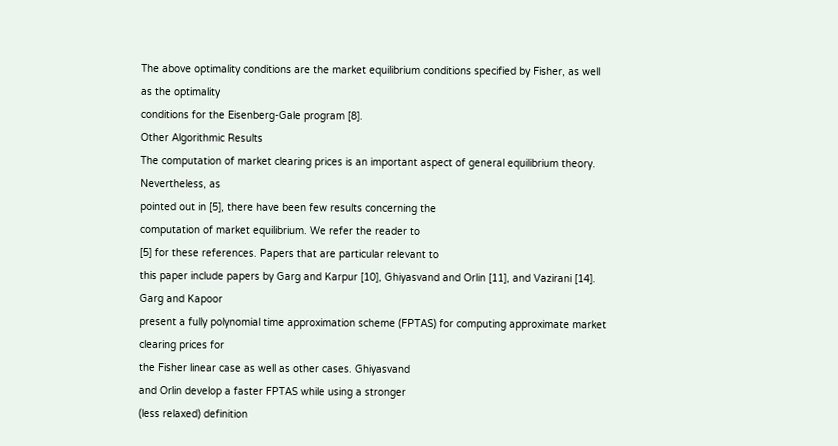The above optimality conditions are the market equilibrium conditions specified by Fisher, as well as the optimality
conditions for the Eisenberg-Gale program [8].
Other Algorithmic Results
The computation of market clearing prices is an important aspect of general equilibrium theory. Nevertheless, as
pointed out in [5], there have been few results concerning the
computation of market equilibrium. We refer the reader to
[5] for these references. Papers that are particular relevant to
this paper include papers by Garg and Karpur [10], Ghiyasvand and Orlin [11], and Vazirani [14]. Garg and Kapoor
present a fully polynomial time approximation scheme (FPTAS) for computing approximate market clearing prices for
the Fisher linear case as well as other cases. Ghiyasvand
and Orlin develop a faster FPTAS while using a stronger
(less relaxed) definition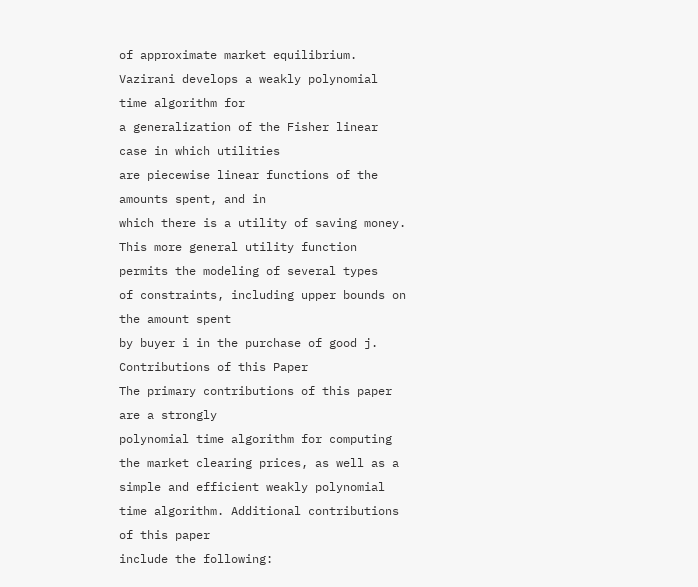of approximate market equilibrium.
Vazirani develops a weakly polynomial time algorithm for
a generalization of the Fisher linear case in which utilities
are piecewise linear functions of the amounts spent, and in
which there is a utility of saving money. This more general utility function permits the modeling of several types
of constraints, including upper bounds on the amount spent
by buyer i in the purchase of good j.
Contributions of this Paper
The primary contributions of this paper are a strongly
polynomial time algorithm for computing the market clearing prices, as well as a simple and efficient weakly polynomial time algorithm. Additional contributions of this paper
include the following: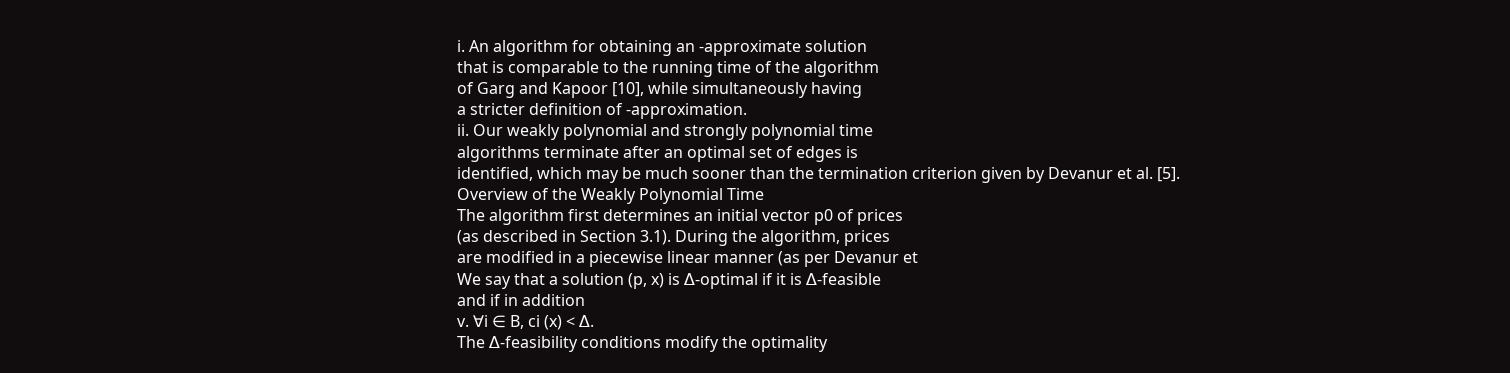i. An algorithm for obtaining an -approximate solution
that is comparable to the running time of the algorithm
of Garg and Kapoor [10], while simultaneously having
a stricter definition of -approximation.
ii. Our weakly polynomial and strongly polynomial time
algorithms terminate after an optimal set of edges is
identified, which may be much sooner than the termination criterion given by Devanur et al. [5].
Overview of the Weakly Polynomial Time
The algorithm first determines an initial vector p0 of prices
(as described in Section 3.1). During the algorithm, prices
are modified in a piecewise linear manner (as per Devanur et
We say that a solution (p, x) is ∆-optimal if it is ∆-feasible
and if in addition
v. ∀i ∈ B, ci (x) < ∆.
The ∆-feasibility conditions modify the optimality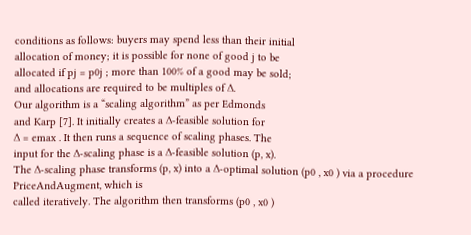conditions as follows: buyers may spend less than their initial
allocation of money; it is possible for none of good j to be
allocated if pj = p0j ; more than 100% of a good may be sold;
and allocations are required to be multiples of ∆.
Our algorithm is a “scaling algorithm” as per Edmonds
and Karp [7]. It initially creates a ∆-feasible solution for
∆ = emax . It then runs a sequence of scaling phases. The
input for the ∆-scaling phase is a ∆-feasible solution (p, x).
The ∆-scaling phase transforms (p, x) into a ∆-optimal solution (p0 , x0 ) via a procedure PriceAndAugment, which is
called iteratively. The algorithm then transforms (p0 , x0 )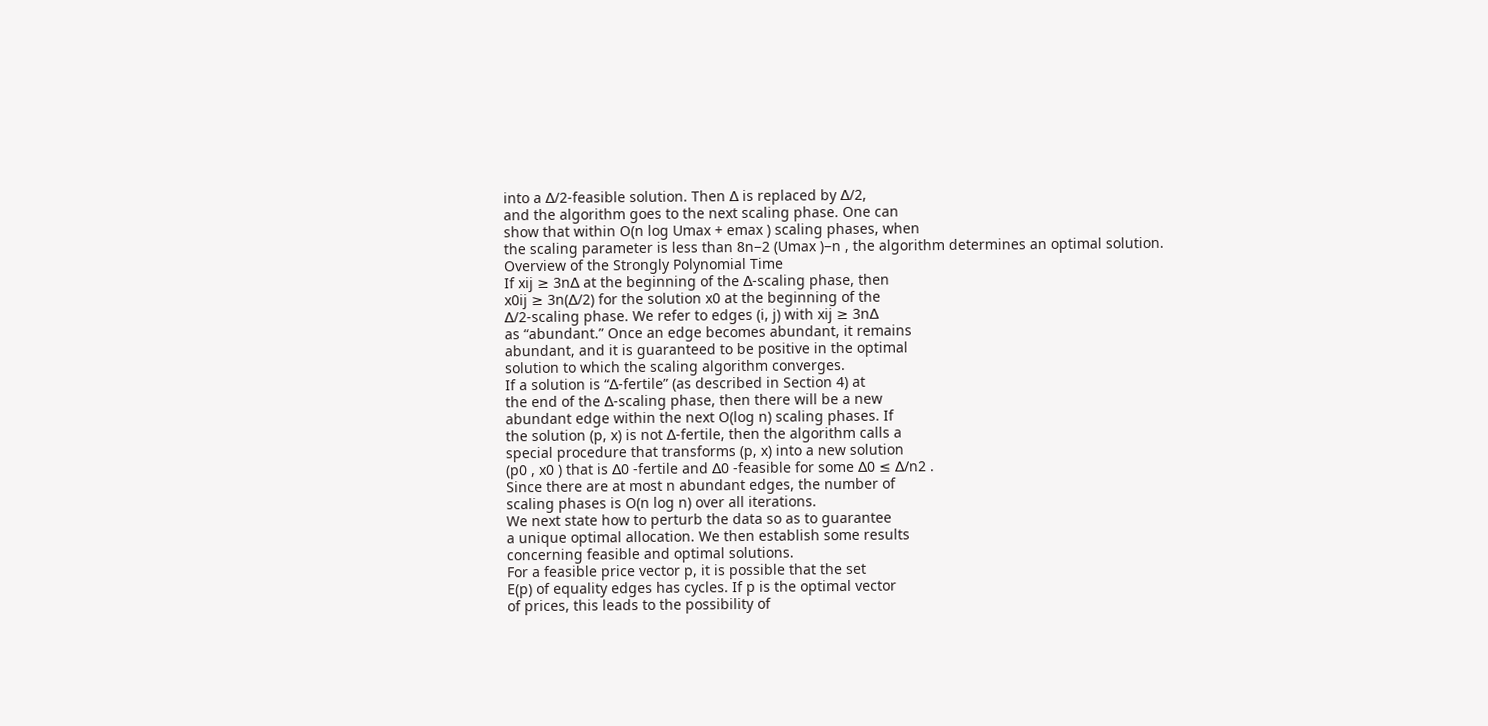into a ∆/2-feasible solution. Then ∆ is replaced by ∆/2,
and the algorithm goes to the next scaling phase. One can
show that within O(n log Umax + emax ) scaling phases, when
the scaling parameter is less than 8n−2 (Umax )−n , the algorithm determines an optimal solution.
Overview of the Strongly Polynomial Time
If xij ≥ 3n∆ at the beginning of the ∆-scaling phase, then
x0ij ≥ 3n(∆/2) for the solution x0 at the beginning of the
∆/2-scaling phase. We refer to edges (i, j) with xij ≥ 3n∆
as “abundant.” Once an edge becomes abundant, it remains
abundant, and it is guaranteed to be positive in the optimal
solution to which the scaling algorithm converges.
If a solution is “∆-fertile” (as described in Section 4) at
the end of the ∆-scaling phase, then there will be a new
abundant edge within the next O(log n) scaling phases. If
the solution (p, x) is not ∆-fertile, then the algorithm calls a
special procedure that transforms (p, x) into a new solution
(p0 , x0 ) that is ∆0 -fertile and ∆0 -feasible for some ∆0 ≤ ∆/n2 .
Since there are at most n abundant edges, the number of
scaling phases is O(n log n) over all iterations.
We next state how to perturb the data so as to guarantee
a unique optimal allocation. We then establish some results
concerning feasible and optimal solutions.
For a feasible price vector p, it is possible that the set
E(p) of equality edges has cycles. If p is the optimal vector
of prices, this leads to the possibility of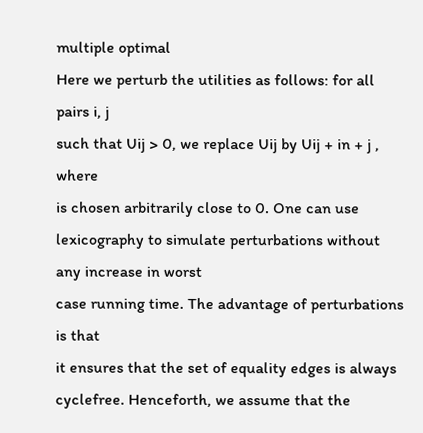multiple optimal
Here we perturb the utilities as follows: for all pairs i, j
such that Uij > 0, we replace Uij by Uij + in + j , where
is chosen arbitrarily close to 0. One can use lexicography to simulate perturbations without any increase in worst
case running time. The advantage of perturbations is that
it ensures that the set of equality edges is always cyclefree. Henceforth, we assume that the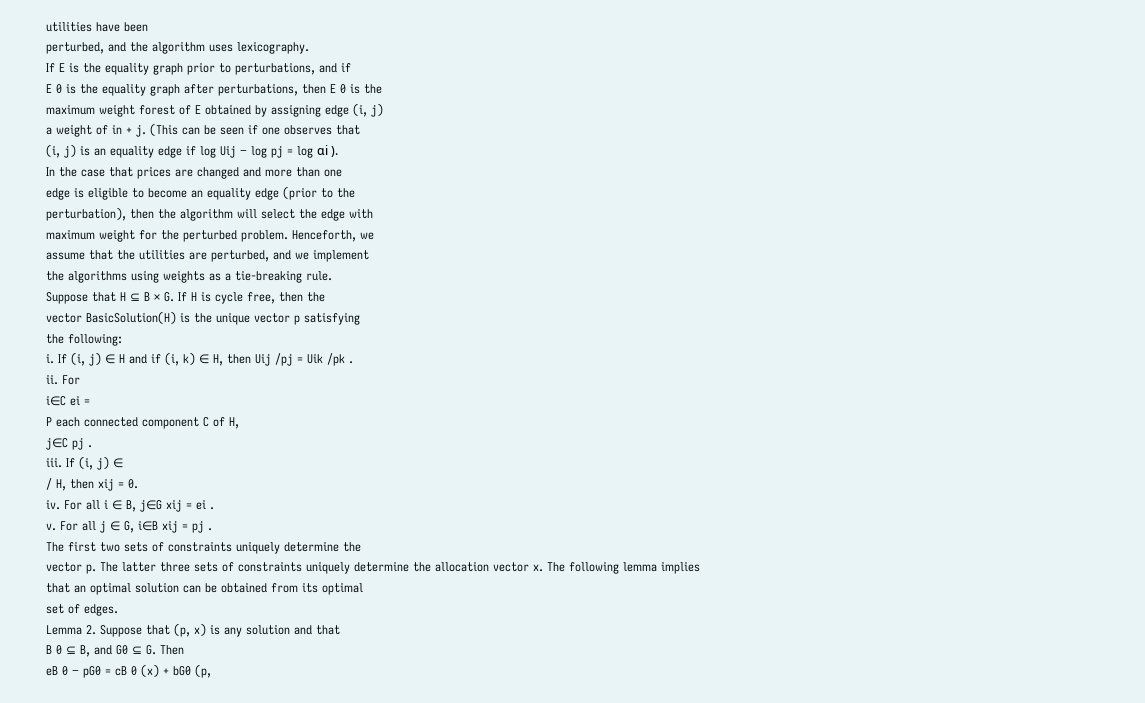utilities have been
perturbed, and the algorithm uses lexicography.
If E is the equality graph prior to perturbations, and if
E 0 is the equality graph after perturbations, then E 0 is the
maximum weight forest of E obtained by assigning edge (i, j)
a weight of in + j. (This can be seen if one observes that
(i, j) is an equality edge if log Uij − log pj = log αi ).
In the case that prices are changed and more than one
edge is eligible to become an equality edge (prior to the
perturbation), then the algorithm will select the edge with
maximum weight for the perturbed problem. Henceforth, we
assume that the utilities are perturbed, and we implement
the algorithms using weights as a tie-breaking rule.
Suppose that H ⊆ B × G. If H is cycle free, then the
vector BasicSolution(H) is the unique vector p satisfying
the following:
i. If (i, j) ∈ H and if (i, k) ∈ H, then Uij /pj = Uik /pk .
ii. For
i∈C ei =
P each connected component C of H,
j∈C pj .
iii. If (i, j) ∈
/ H, then xij = 0.
iv. For all i ∈ B, j∈G xij = ei .
v. For all j ∈ G, i∈B xij = pj .
The first two sets of constraints uniquely determine the
vector p. The latter three sets of constraints uniquely determine the allocation vector x. The following lemma implies
that an optimal solution can be obtained from its optimal
set of edges.
Lemma 2. Suppose that (p, x) is any solution and that
B 0 ⊆ B, and G0 ⊆ G. Then
eB 0 − pG0 = cB 0 (x) + bG0 (p,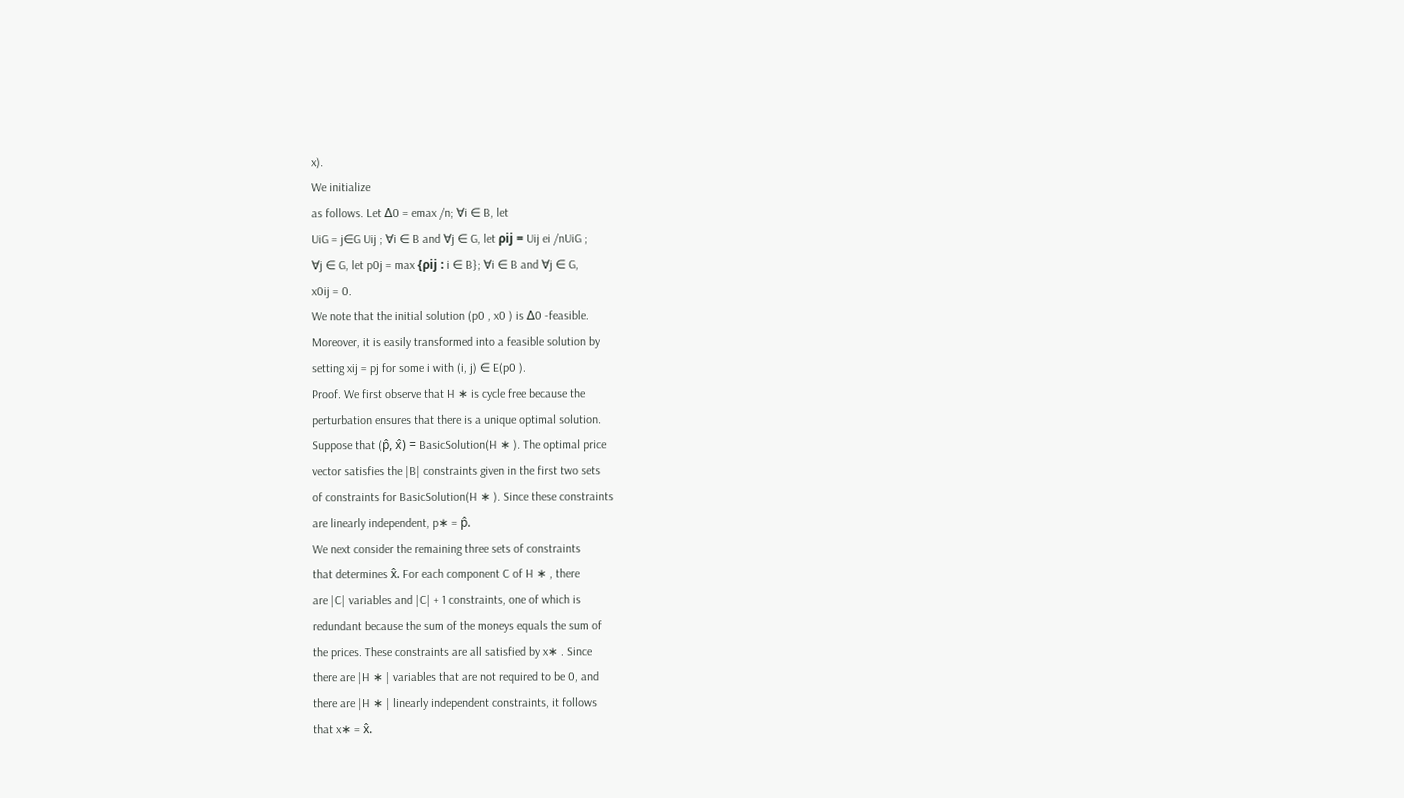x).
We initialize
as follows. Let ∆0 = emax /n; ∀i ∈ B, let
UiG = j∈G Uij ; ∀i ∈ B and ∀j ∈ G, let ρij = Uij ei /nUiG ;
∀j ∈ G, let p0j = max {ρij : i ∈ B}; ∀i ∈ B and ∀j ∈ G,
x0ij = 0.
We note that the initial solution (p0 , x0 ) is ∆0 -feasible.
Moreover, it is easily transformed into a feasible solution by
setting xij = pj for some i with (i, j) ∈ E(p0 ).
Proof. We first observe that H ∗ is cycle free because the
perturbation ensures that there is a unique optimal solution.
Suppose that (p̂, x̂) = BasicSolution(H ∗ ). The optimal price
vector satisfies the |B| constraints given in the first two sets
of constraints for BasicSolution(H ∗ ). Since these constraints
are linearly independent, p∗ = p̂.
We next consider the remaining three sets of constraints
that determines x̂. For each component C of H ∗ , there
are |C| variables and |C| + 1 constraints, one of which is
redundant because the sum of the moneys equals the sum of
the prices. These constraints are all satisfied by x∗ . Since
there are |H ∗ | variables that are not required to be 0, and
there are |H ∗ | linearly independent constraints, it follows
that x∗ = x̂.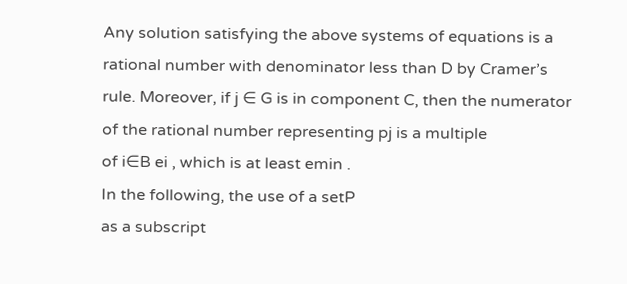Any solution satisfying the above systems of equations is a
rational number with denominator less than D by Cramer’s
rule. Moreover, if j ∈ G is in component C, then the numerator
of the rational number representing pj is a multiple
of i∈B ei , which is at least emin .
In the following, the use of a setP
as a subscript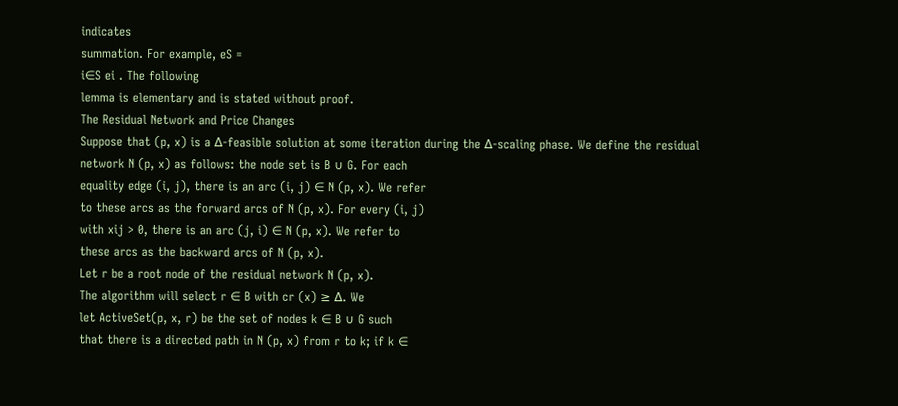indicates
summation. For example, eS =
i∈S ei . The following
lemma is elementary and is stated without proof.
The Residual Network and Price Changes
Suppose that (p, x) is a ∆-feasible solution at some iteration during the ∆-scaling phase. We define the residual
network N (p, x) as follows: the node set is B ∪ G. For each
equality edge (i, j), there is an arc (i, j) ∈ N (p, x). We refer
to these arcs as the forward arcs of N (p, x). For every (i, j)
with xij > 0, there is an arc (j, i) ∈ N (p, x). We refer to
these arcs as the backward arcs of N (p, x).
Let r be a root node of the residual network N (p, x).
The algorithm will select r ∈ B with cr (x) ≥ ∆. We
let ActiveSet(p, x, r) be the set of nodes k ∈ B ∪ G such
that there is a directed path in N (p, x) from r to k; if k ∈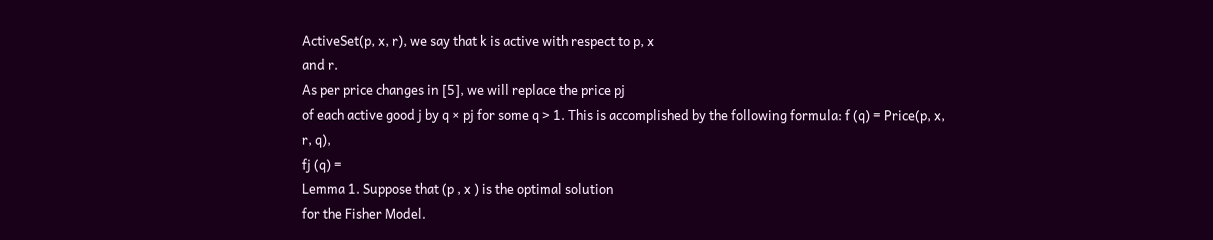ActiveSet(p, x, r), we say that k is active with respect to p, x
and r.
As per price changes in [5], we will replace the price pj
of each active good j by q × pj for some q > 1. This is accomplished by the following formula: f (q) = Price(p, x, r, q),
fj (q) =
Lemma 1. Suppose that (p , x ) is the optimal solution
for the Fisher Model.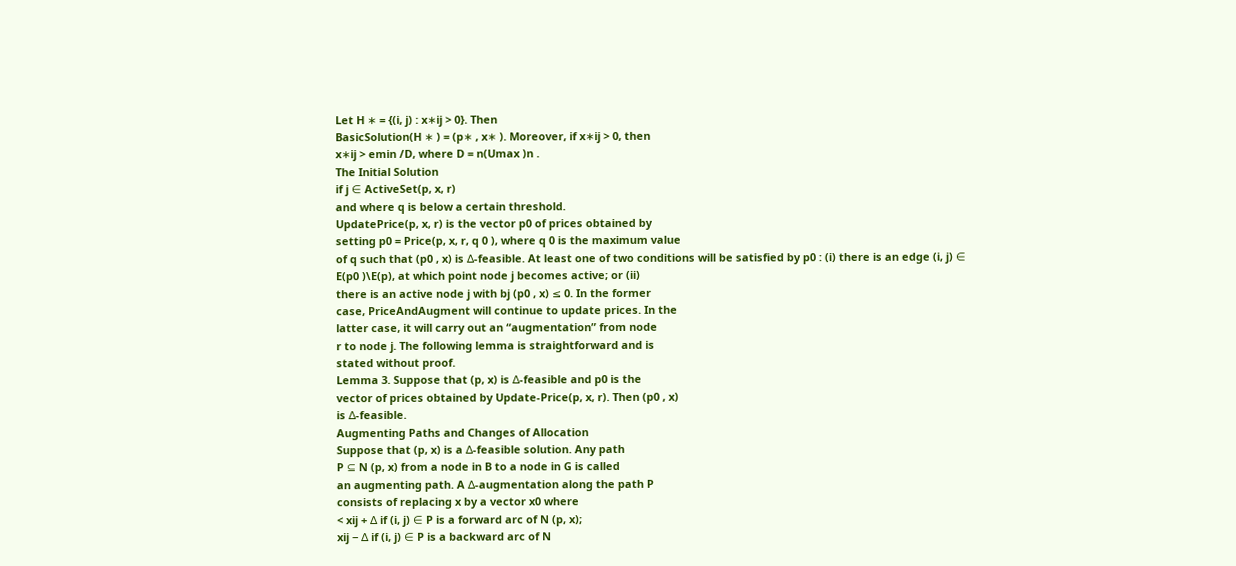Let H ∗ = {(i, j) : x∗ij > 0}. Then
BasicSolution(H ∗ ) = (p∗ , x∗ ). Moreover, if x∗ij > 0, then
x∗ij > emin /D, where D = n(Umax )n .
The Initial Solution
if j ∈ ActiveSet(p, x, r)
and where q is below a certain threshold.
UpdatePrice(p, x, r) is the vector p0 of prices obtained by
setting p0 = Price(p, x, r, q 0 ), where q 0 is the maximum value
of q such that (p0 , x) is ∆-feasible. At least one of two conditions will be satisfied by p0 : (i) there is an edge (i, j) ∈
E(p0 )\E(p), at which point node j becomes active; or (ii)
there is an active node j with bj (p0 , x) ≤ 0. In the former
case, PriceAndAugment will continue to update prices. In the
latter case, it will carry out an “augmentation” from node
r to node j. The following lemma is straightforward and is
stated without proof.
Lemma 3. Suppose that (p, x) is ∆-feasible and p0 is the
vector of prices obtained by Update-Price(p, x, r). Then (p0 , x)
is ∆-feasible.
Augmenting Paths and Changes of Allocation
Suppose that (p, x) is a ∆-feasible solution. Any path
P ⊆ N (p, x) from a node in B to a node in G is called
an augmenting path. A ∆-augmentation along the path P
consists of replacing x by a vector x0 where
< xij + ∆ if (i, j) ∈ P is a forward arc of N (p, x);
xij − ∆ if (i, j) ∈ P is a backward arc of N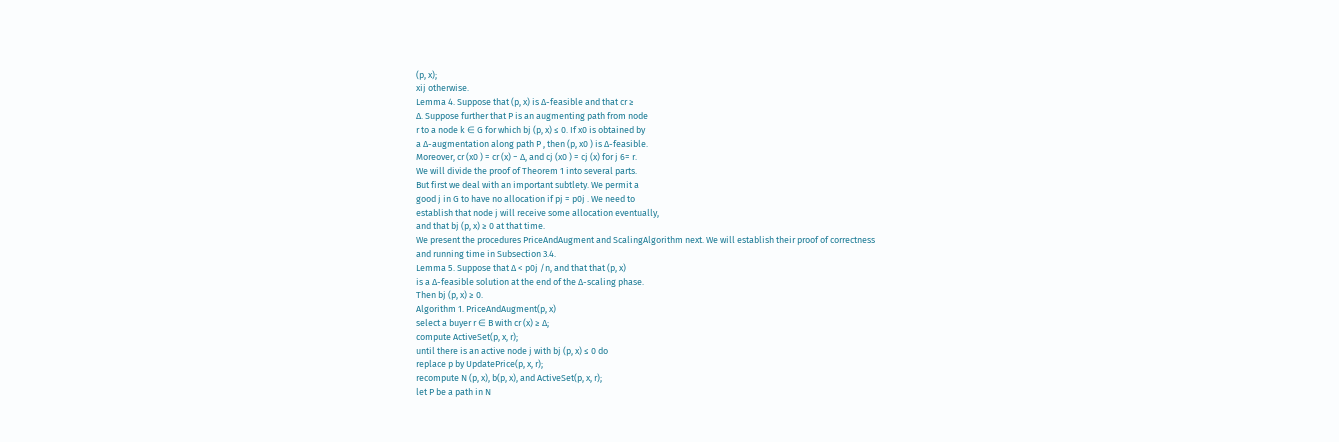(p, x);
xij otherwise.
Lemma 4. Suppose that (p, x) is ∆-feasible and that cr ≥
∆. Suppose further that P is an augmenting path from node
r to a node k ∈ G for which bj (p, x) ≤ 0. If x0 is obtained by
a ∆-augmentation along path P , then (p, x0 ) is ∆-feasible.
Moreover, cr (x0 ) = cr (x) − ∆, and cj (x0 ) = cj (x) for j 6= r.
We will divide the proof of Theorem 1 into several parts.
But first we deal with an important subtlety. We permit a
good j in G to have no allocation if pj = p0j . We need to
establish that node j will receive some allocation eventually,
and that bj (p, x) ≥ 0 at that time.
We present the procedures PriceAndAugment and ScalingAlgorithm next. We will establish their proof of correctness
and running time in Subsection 3.4.
Lemma 5. Suppose that ∆ < p0j /n, and that that (p, x)
is a ∆-feasible solution at the end of the ∆-scaling phase.
Then bj (p, x) ≥ 0.
Algorithm 1. PriceAndAugment(p, x)
select a buyer r ∈ B with cr (x) ≥ ∆;
compute ActiveSet(p, x, r);
until there is an active node j with bj (p, x) ≤ 0 do
replace p by UpdatePrice(p, x, r);
recompute N (p, x), b(p, x), and ActiveSet(p, x, r);
let P be a path in N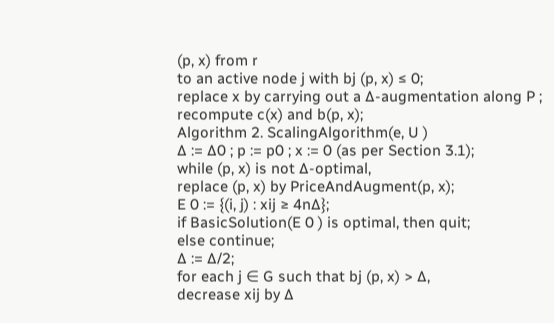(p, x) from r
to an active node j with bj (p, x) ≤ 0;
replace x by carrying out a ∆-augmentation along P ;
recompute c(x) and b(p, x);
Algorithm 2. ScalingAlgorithm(e, U )
∆ := ∆0 ; p := p0 ; x := 0 (as per Section 3.1);
while (p, x) is not ∆-optimal,
replace (p, x) by PriceAndAugment(p, x);
E 0 := {(i, j) : xij ≥ 4n∆};
if BasicSolution(E 0 ) is optimal, then quit;
else continue;
∆ := ∆/2;
for each j ∈ G such that bj (p, x) > ∆,
decrease xij by ∆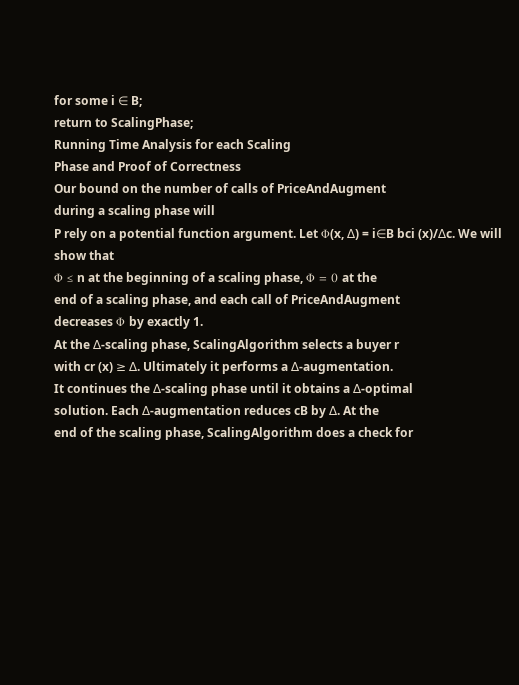for some i ∈ B;
return to ScalingPhase;
Running Time Analysis for each Scaling
Phase and Proof of Correctness
Our bound on the number of calls of PriceAndAugment
during a scaling phase will
P rely on a potential function argument. Let Φ(x, ∆) = i∈B bci (x)/∆c. We will show that
Φ ≤ n at the beginning of a scaling phase, Φ = 0 at the
end of a scaling phase, and each call of PriceAndAugment
decreases Φ by exactly 1.
At the ∆-scaling phase, ScalingAlgorithm selects a buyer r
with cr (x) ≥ ∆. Ultimately it performs a ∆-augmentation.
It continues the ∆-scaling phase until it obtains a ∆-optimal
solution. Each ∆-augmentation reduces cB by ∆. At the
end of the scaling phase, ScalingAlgorithm does a check for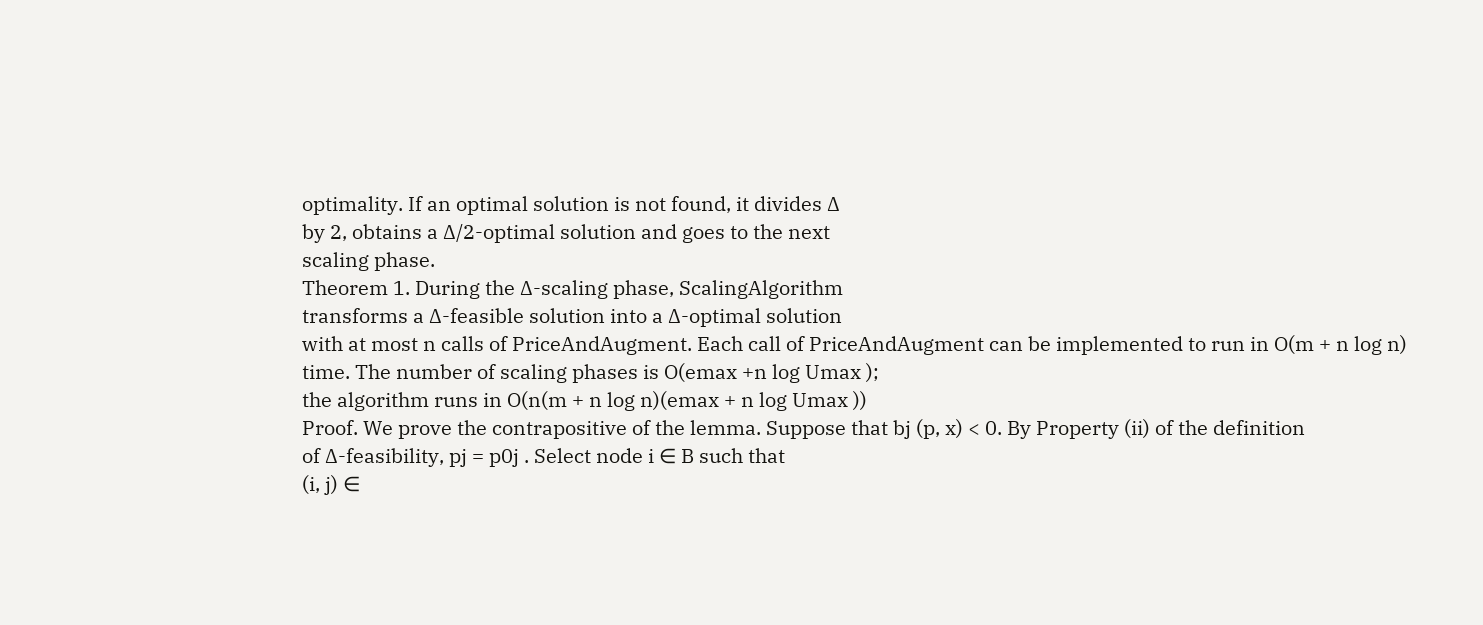optimality. If an optimal solution is not found, it divides ∆
by 2, obtains a ∆/2-optimal solution and goes to the next
scaling phase.
Theorem 1. During the ∆-scaling phase, ScalingAlgorithm
transforms a ∆-feasible solution into a ∆-optimal solution
with at most n calls of PriceAndAugment. Each call of PriceAndAugment can be implemented to run in O(m + n log n)
time. The number of scaling phases is O(emax +n log Umax );
the algorithm runs in O(n(m + n log n)(emax + n log Umax ))
Proof. We prove the contrapositive of the lemma. Suppose that bj (p, x) < 0. By Property (ii) of the definition
of ∆-feasibility, pj = p0j . Select node i ∈ B such that
(i, j) ∈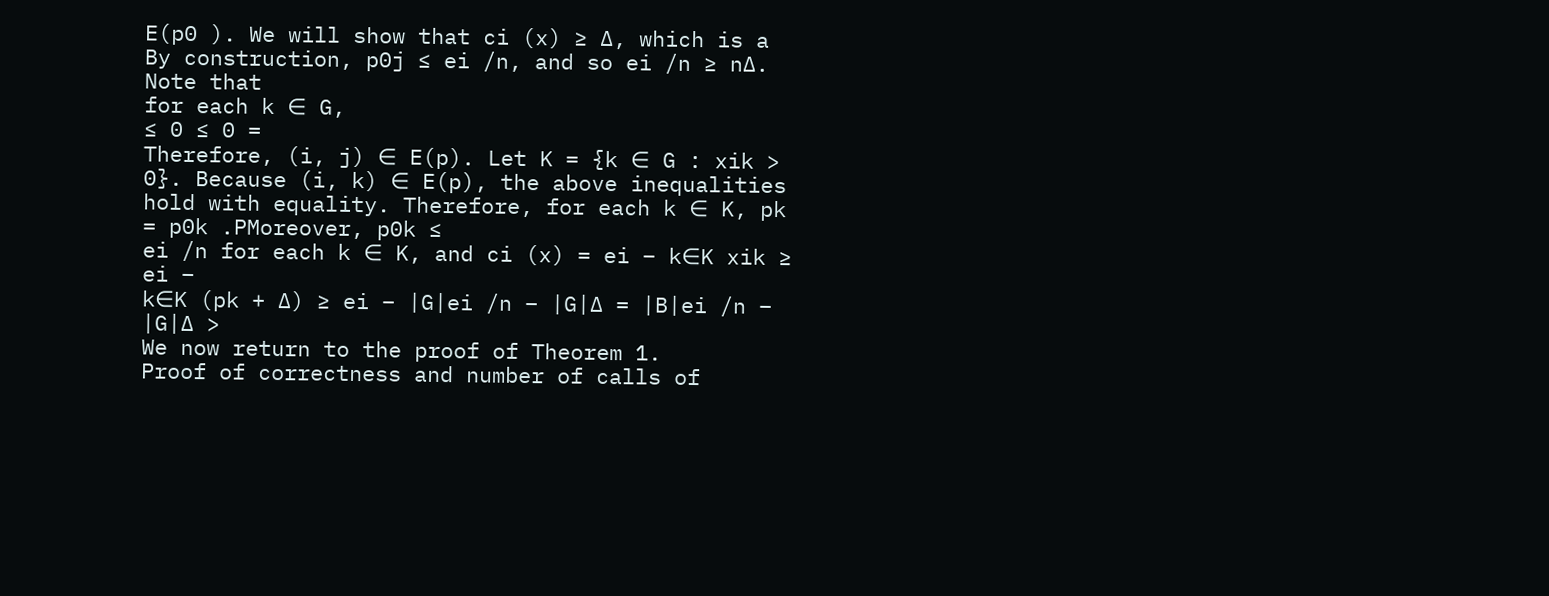E(p0 ). We will show that ci (x) ≥ ∆, which is a
By construction, p0j ≤ ei /n, and so ei /n ≥ n∆. Note that
for each k ∈ G,
≤ 0 ≤ 0 =
Therefore, (i, j) ∈ E(p). Let K = {k ∈ G : xik > 0}. Because (i, k) ∈ E(p), the above inequalities hold with equality. Therefore, for each k ∈ K, pk = p0k .PMoreover, p0k ≤
ei /n for each k ∈ K, and ci (x) = ei − k∈K xik ≥ ei −
k∈K (pk + ∆) ≥ ei − |G|ei /n − |G|∆ = |B|ei /n − |G|∆ >
We now return to the proof of Theorem 1.
Proof of correctness and number of calls of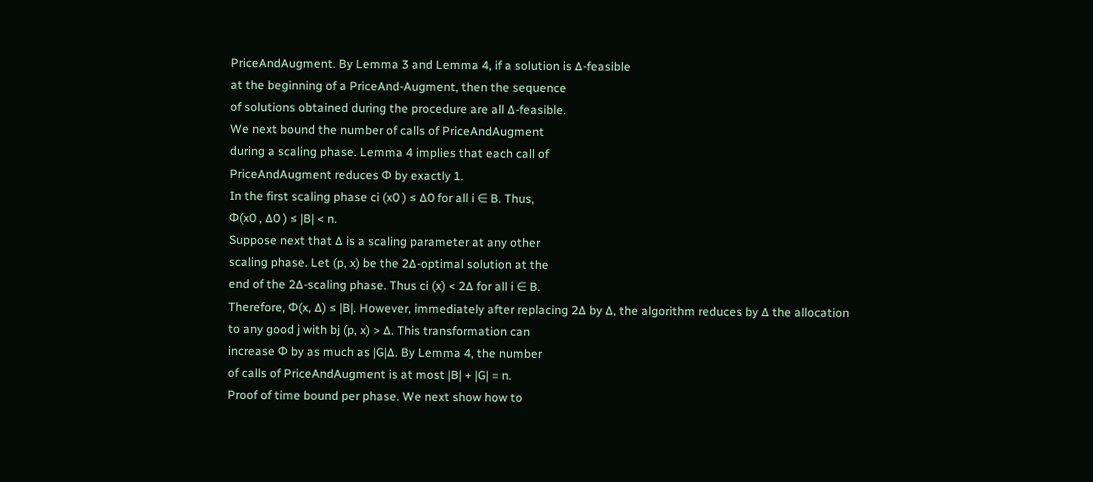PriceAndAugment. By Lemma 3 and Lemma 4, if a solution is ∆-feasible
at the beginning of a PriceAnd-Augment, then the sequence
of solutions obtained during the procedure are all ∆-feasible.
We next bound the number of calls of PriceAndAugment
during a scaling phase. Lemma 4 implies that each call of
PriceAndAugment reduces Φ by exactly 1.
In the first scaling phase ci (x0 ) ≤ ∆0 for all i ∈ B. Thus,
Φ(x0 , ∆0 ) ≤ |B| < n.
Suppose next that ∆ is a scaling parameter at any other
scaling phase. Let (p, x) be the 2∆-optimal solution at the
end of the 2∆-scaling phase. Thus ci (x) < 2∆ for all i ∈ B.
Therefore, Φ(x, ∆) ≤ |B|. However, immediately after replacing 2∆ by ∆, the algorithm reduces by ∆ the allocation
to any good j with bj (p, x) > ∆. This transformation can
increase Φ by as much as |G|∆. By Lemma 4, the number
of calls of PriceAndAugment is at most |B| + |G| = n.
Proof of time bound per phase. We next show how to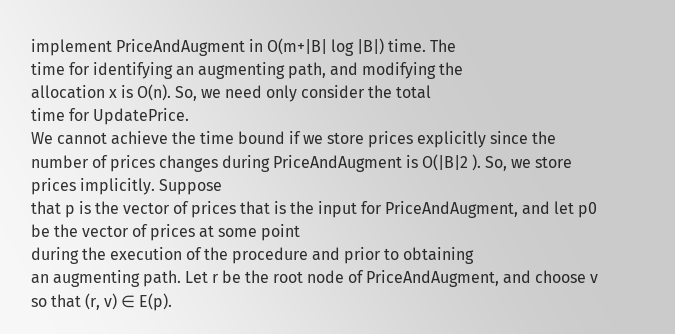implement PriceAndAugment in O(m+|B| log |B|) time. The
time for identifying an augmenting path, and modifying the
allocation x is O(n). So, we need only consider the total
time for UpdatePrice.
We cannot achieve the time bound if we store prices explicitly since the number of prices changes during PriceAndAugment is O(|B|2 ). So, we store prices implicitly. Suppose
that p is the vector of prices that is the input for PriceAndAugment, and let p0 be the vector of prices at some point
during the execution of the procedure and prior to obtaining
an augmenting path. Let r be the root node of PriceAndAugment, and choose v so that (r, v) ∈ E(p).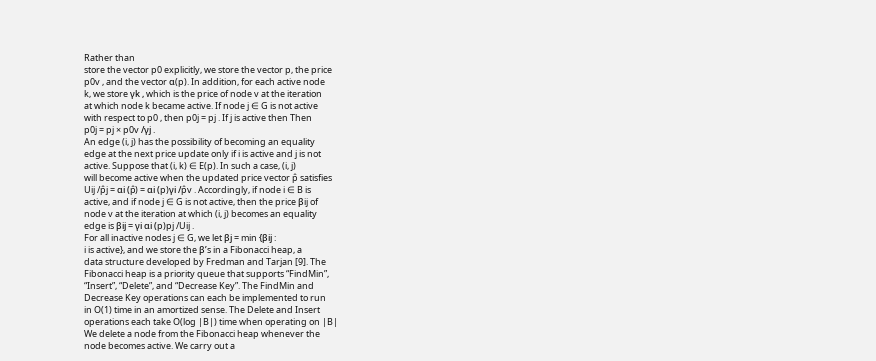Rather than
store the vector p0 explicitly, we store the vector p, the price
p0v , and the vector α(p). In addition, for each active node
k, we store γk , which is the price of node v at the iteration
at which node k became active. If node j ∈ G is not active
with respect to p0 , then p0j = pj . If j is active then Then
p0j = pj × p0v /γj .
An edge (i, j) has the possibility of becoming an equality
edge at the next price update only if i is active and j is not
active. Suppose that (i, k) ∈ E(p). In such a case, (i, j)
will become active when the updated price vector p̂ satisfies
Uij /p̂j = αi (p̂) = αi (p)γi /p̂v . Accordingly, if node i ∈ B is
active, and if node j ∈ G is not active, then the price βij of
node v at the iteration at which (i, j) becomes an equality
edge is βij = γi αi (p)pj /Uij .
For all inactive nodes j ∈ G, we let βj = min {βij :
i is active}, and we store the β’s in a Fibonacci heap, a
data structure developed by Fredman and Tarjan [9]. The
Fibonacci heap is a priority queue that supports “FindMin”,
“Insert”, “Delete”, and “Decrease Key”. The FindMin and
Decrease Key operations can each be implemented to run
in O(1) time in an amortized sense. The Delete and Insert
operations each take O(log |B|) time when operating on |B|
We delete a node from the Fibonacci heap whenever the
node becomes active. We carry out a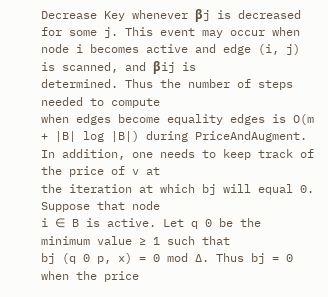Decrease Key whenever βj is decreased for some j. This event may occur when
node i becomes active and edge (i, j) is scanned, and βij is
determined. Thus the number of steps needed to compute
when edges become equality edges is O(m + |B| log |B|) during PriceAndAugment.
In addition, one needs to keep track of the price of v at
the iteration at which bj will equal 0. Suppose that node
i ∈ B is active. Let q 0 be the minimum value ≥ 1 such that
bj (q 0 p, x) = 0 mod ∆. Thus bj = 0 when the price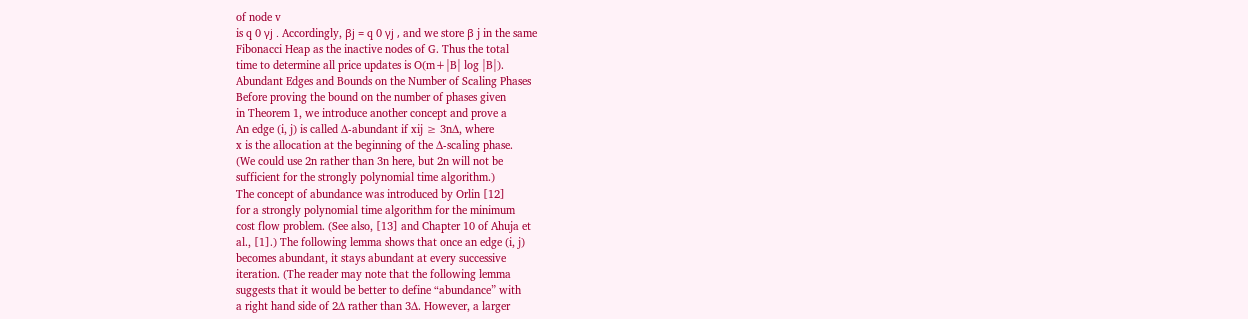of node v
is q 0 γj . Accordingly, βj = q 0 γj , and we store β j in the same
Fibonacci Heap as the inactive nodes of G. Thus the total
time to determine all price updates is O(m+|B| log |B|).
Abundant Edges and Bounds on the Number of Scaling Phases
Before proving the bound on the number of phases given
in Theorem 1, we introduce another concept and prove a
An edge (i, j) is called ∆-abundant if xij ≥ 3n∆, where
x is the allocation at the beginning of the ∆-scaling phase.
(We could use 2n rather than 3n here, but 2n will not be
sufficient for the strongly polynomial time algorithm.)
The concept of abundance was introduced by Orlin [12]
for a strongly polynomial time algorithm for the minimum
cost flow problem. (See also, [13] and Chapter 10 of Ahuja et
al., [1].) The following lemma shows that once an edge (i, j)
becomes abundant, it stays abundant at every successive
iteration. (The reader may note that the following lemma
suggests that it would be better to define “abundance” with
a right hand side of 2∆ rather than 3∆. However, a larger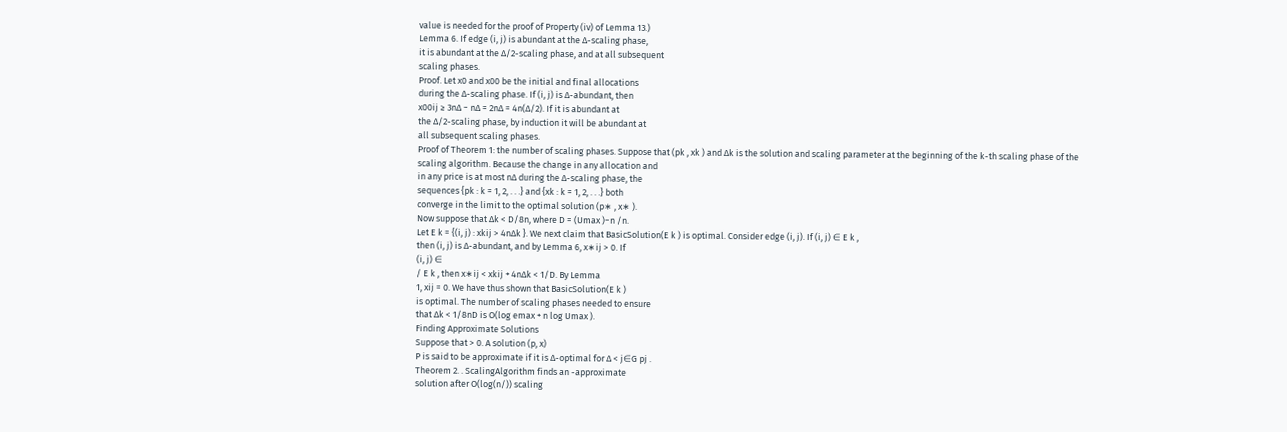value is needed for the proof of Property (iv) of Lemma 13.)
Lemma 6. If edge (i, j) is abundant at the ∆-scaling phase,
it is abundant at the ∆/2-scaling phase, and at all subsequent
scaling phases.
Proof. Let x0 and x00 be the initial and final allocations
during the ∆-scaling phase. If (i, j) is ∆-abundant, then
x00ij ≥ 3n∆ − n∆ = 2n∆ = 4n(∆/2). If it is abundant at
the ∆/2-scaling phase, by induction it will be abundant at
all subsequent scaling phases.
Proof of Theorem 1: the number of scaling phases. Suppose that (pk , xk ) and ∆k is the solution and scaling parameter at the beginning of the k-th scaling phase of the
scaling algorithm. Because the change in any allocation and
in any price is at most n∆ during the ∆-scaling phase, the
sequences {pk : k = 1, 2, . . .} and {xk : k = 1, 2, . . .} both
converge in the limit to the optimal solution (p∗ , x∗ ).
Now suppose that ∆k < D/8n, where D = (Umax )−n /n.
Let E k = {(i, j) : xkij > 4n∆k }. We next claim that BasicSolution(E k ) is optimal. Consider edge (i, j). If (i, j) ∈ E k ,
then (i, j) is ∆-abundant, and by Lemma 6, x∗ij > 0. If
(i, j) ∈
/ E k , then x∗ij < xkij + 4n∆k < 1/D. By Lemma
1, xij = 0. We have thus shown that BasicSolution(E k )
is optimal. The number of scaling phases needed to ensure
that ∆k < 1/8nD is O(log emax + n log Umax ).
Finding Approximate Solutions
Suppose that > 0. A solution (p, x)
P is said to be approximate if it is ∆-optimal for ∆ < j∈G pj .
Theorem 2. . ScalingAlgorithm finds an -approximate
solution after O(log(n/)) scaling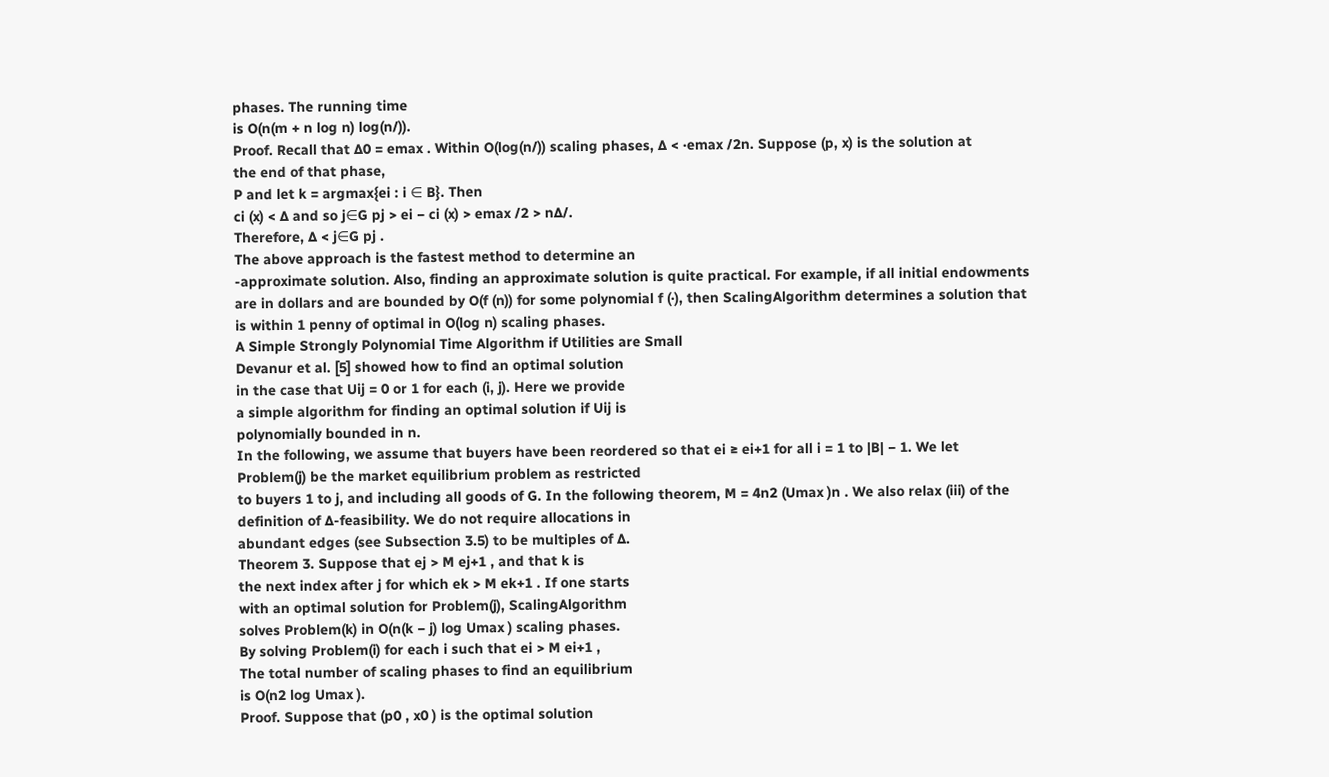phases. The running time
is O(n(m + n log n) log(n/)).
Proof. Recall that ∆0 = emax . Within O(log(n/)) scaling phases, ∆ < ·emax /2n. Suppose (p, x) is the solution at
the end of that phase,
P and let k = argmax{ei : i ∈ B}. Then
ci (x) < ∆ and so j∈G pj > ei − ci (x) > emax /2 > n∆/.
Therefore, ∆ < j∈G pj .
The above approach is the fastest method to determine an
-approximate solution. Also, finding an approximate solution is quite practical. For example, if all initial endowments
are in dollars and are bounded by O(f (n)) for some polynomial f (·), then ScalingAlgorithm determines a solution that
is within 1 penny of optimal in O(log n) scaling phases.
A Simple Strongly Polynomial Time Algorithm if Utilities are Small
Devanur et al. [5] showed how to find an optimal solution
in the case that Uij = 0 or 1 for each (i, j). Here we provide
a simple algorithm for finding an optimal solution if Uij is
polynomially bounded in n.
In the following, we assume that buyers have been reordered so that ei ≥ ei+1 for all i = 1 to |B| − 1. We let
Problem(j) be the market equilibrium problem as restricted
to buyers 1 to j, and including all goods of G. In the following theorem, M = 4n2 (Umax )n . We also relax (iii) of the
definition of ∆-feasibility. We do not require allocations in
abundant edges (see Subsection 3.5) to be multiples of ∆.
Theorem 3. Suppose that ej > M ej+1 , and that k is
the next index after j for which ek > M ek+1 . If one starts
with an optimal solution for Problem(j), ScalingAlgorithm
solves Problem(k) in O(n(k − j) log Umax ) scaling phases.
By solving Problem(i) for each i such that ei > M ei+1 ,
The total number of scaling phases to find an equilibrium
is O(n2 log Umax ).
Proof. Suppose that (p0 , x0 ) is the optimal solution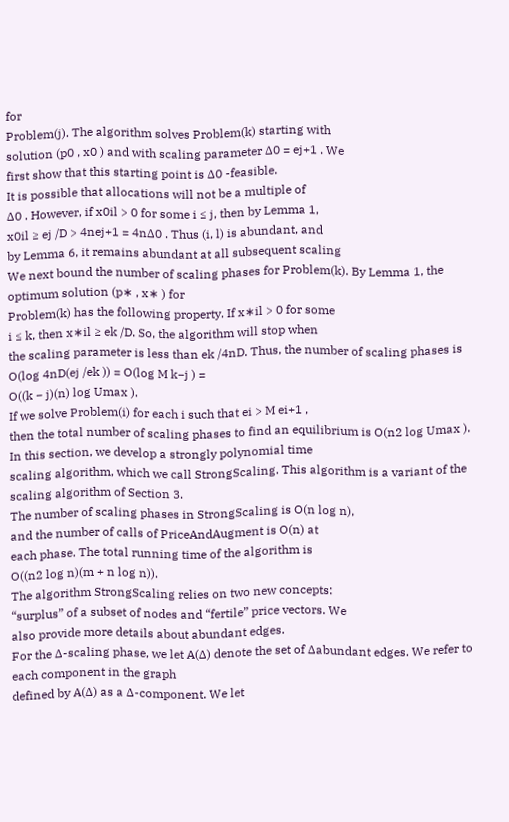for
Problem(j). The algorithm solves Problem(k) starting with
solution (p0 , x0 ) and with scaling parameter ∆0 = ej+1 . We
first show that this starting point is ∆0 -feasible.
It is possible that allocations will not be a multiple of
∆0 . However, if x0il > 0 for some i ≤ j, then by Lemma 1,
x0il ≥ ej /D > 4nej+1 = 4n∆0 . Thus (i, l) is abundant, and
by Lemma 6, it remains abundant at all subsequent scaling
We next bound the number of scaling phases for Problem(k). By Lemma 1, the optimum solution (p∗ , x∗ ) for
Problem(k) has the following property. If x∗il > 0 for some
i ≤ k, then x∗il ≥ ek /D. So, the algorithm will stop when
the scaling parameter is less than ek /4nD. Thus, the number of scaling phases is O(log 4nD(ej /ek )) = O(log M k−j ) =
O((k − j)(n) log Umax ).
If we solve Problem(i) for each i such that ei > M ei+1 ,
then the total number of scaling phases to find an equilibrium is O(n2 log Umax ).
In this section, we develop a strongly polynomial time
scaling algorithm, which we call StrongScaling. This algorithm is a variant of the scaling algorithm of Section 3.
The number of scaling phases in StrongScaling is O(n log n),
and the number of calls of PriceAndAugment is O(n) at
each phase. The total running time of the algorithm is
O((n2 log n)(m + n log n)).
The algorithm StrongScaling relies on two new concepts:
“surplus” of a subset of nodes and “fertile” price vectors. We
also provide more details about abundant edges.
For the ∆-scaling phase, we let A(∆) denote the set of ∆abundant edges. We refer to each component in the graph
defined by A(∆) as a ∆-component. We let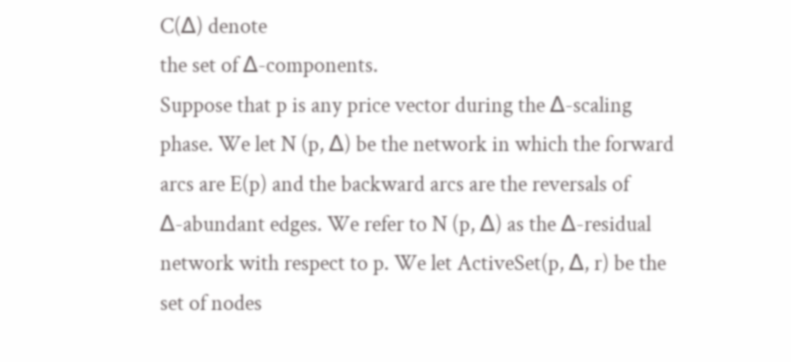C(∆) denote
the set of ∆-components.
Suppose that p is any price vector during the ∆-scaling
phase. We let N (p, ∆) be the network in which the forward
arcs are E(p) and the backward arcs are the reversals of
∆-abundant edges. We refer to N (p, ∆) as the ∆-residual
network with respect to p. We let ActiveSet(p, ∆, r) be the
set of nodes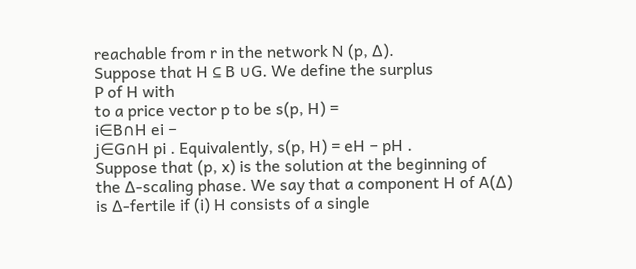reachable from r in the network N (p, ∆).
Suppose that H ⊆ B ∪G. We define the surplus
P of H with
to a price vector p to be s(p, H) =
i∈B∩H ei −
j∈G∩H pi . Equivalently, s(p, H) = eH − pH .
Suppose that (p, x) is the solution at the beginning of
the ∆-scaling phase. We say that a component H of A(∆)
is ∆-fertile if (i) H consists of a single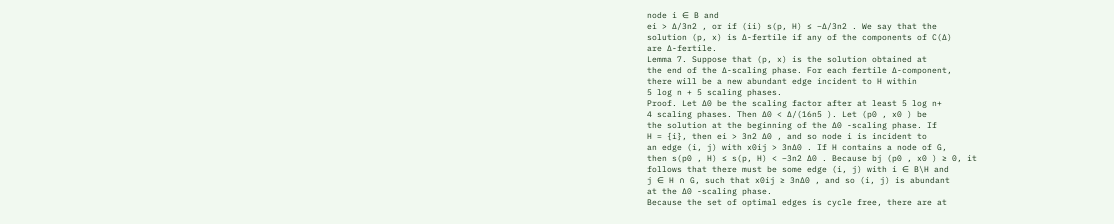node i ∈ B and
ei > ∆/3n2 , or if (ii) s(p, H) ≤ −∆/3n2 . We say that the
solution (p, x) is ∆-fertile if any of the components of C(∆)
are ∆-fertile.
Lemma 7. Suppose that (p, x) is the solution obtained at
the end of the ∆-scaling phase. For each fertile ∆-component,
there will be a new abundant edge incident to H within
5 log n + 5 scaling phases.
Proof. Let ∆0 be the scaling factor after at least 5 log n+
4 scaling phases. Then ∆0 < ∆/(16n5 ). Let (p0 , x0 ) be
the solution at the beginning of the ∆0 -scaling phase. If
H = {i}, then ei > 3n2 ∆0 , and so node i is incident to
an edge (i, j) with x0ij > 3n∆0 . If H contains a node of G,
then s(p0 , H) ≤ s(p, H) < −3n2 ∆0 . Because bj (p0 , x0 ) ≥ 0, it
follows that there must be some edge (i, j) with i ∈ B\H and
j ∈ H ∩ G, such that x0ij ≥ 3n∆0 , and so (i, j) is abundant
at the ∆0 -scaling phase.
Because the set of optimal edges is cycle free, there are at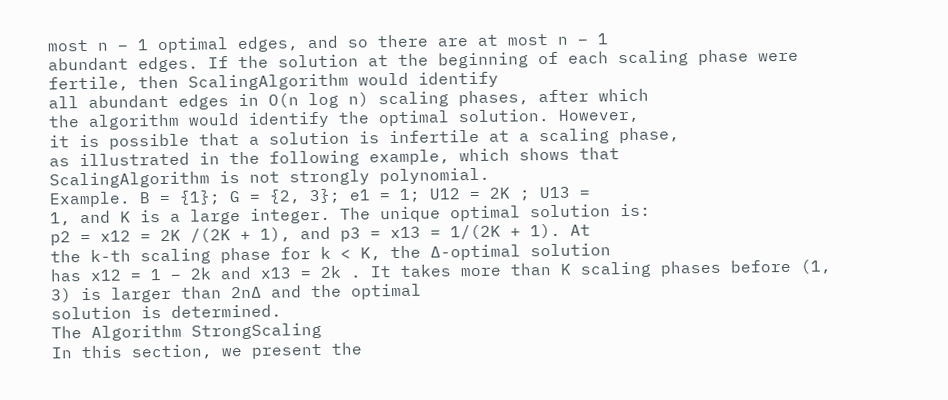most n − 1 optimal edges, and so there are at most n − 1
abundant edges. If the solution at the beginning of each scaling phase were fertile, then ScalingAlgorithm would identify
all abundant edges in O(n log n) scaling phases, after which
the algorithm would identify the optimal solution. However,
it is possible that a solution is infertile at a scaling phase,
as illustrated in the following example, which shows that
ScalingAlgorithm is not strongly polynomial.
Example. B = {1}; G = {2, 3}; e1 = 1; U12 = 2K ; U13 =
1, and K is a large integer. The unique optimal solution is:
p2 = x12 = 2K /(2K + 1), and p3 = x13 = 1/(2K + 1). At
the k-th scaling phase for k < K, the ∆-optimal solution
has x12 = 1 − 2k and x13 = 2k . It takes more than K scaling phases before (1, 3) is larger than 2n∆ and the optimal
solution is determined.
The Algorithm StrongScaling
In this section, we present the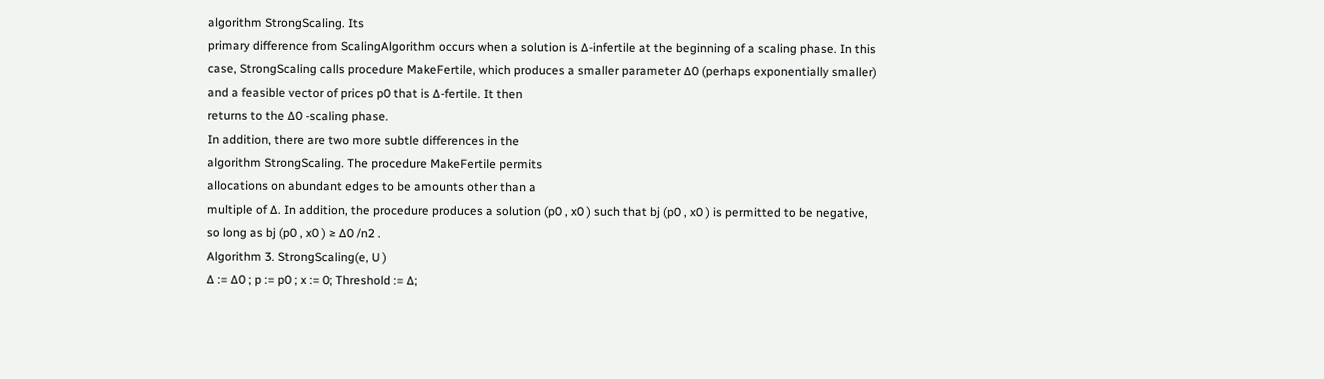algorithm StrongScaling. Its
primary difference from ScalingAlgorithm occurs when a solution is ∆-infertile at the beginning of a scaling phase. In this
case, StrongScaling calls procedure MakeFertile, which produces a smaller parameter ∆0 (perhaps exponentially smaller)
and a feasible vector of prices p0 that is ∆-fertile. It then
returns to the ∆0 -scaling phase.
In addition, there are two more subtle differences in the
algorithm StrongScaling. The procedure MakeFertile permits
allocations on abundant edges to be amounts other than a
multiple of ∆. In addition, the procedure produces a solution (p0 , x0 ) such that bj (p0 , x0 ) is permitted to be negative,
so long as bj (p0 , x0 ) ≥ ∆0 /n2 .
Algorithm 3. StrongScaling(e, U )
∆ := ∆0 ; p := p0 ; x := 0; Threshold := ∆;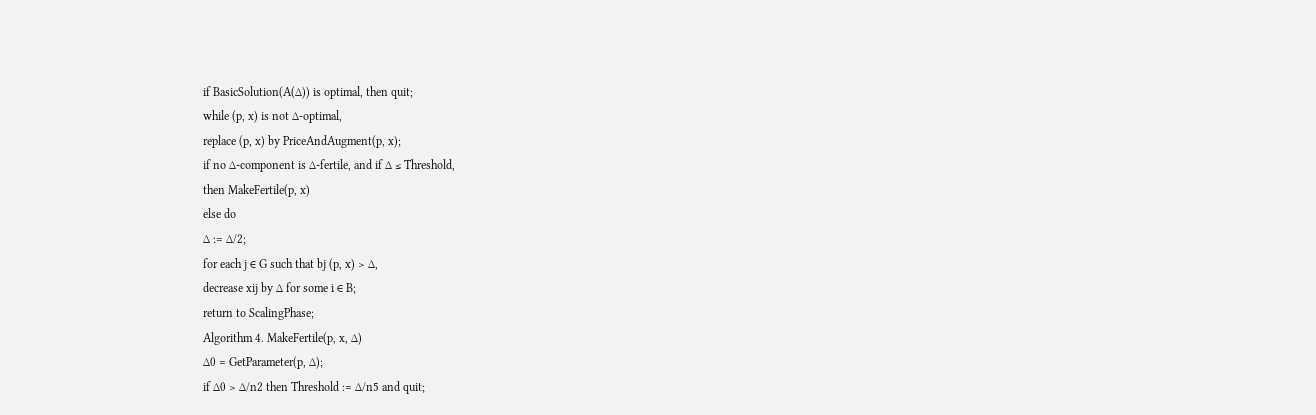if BasicSolution(A(∆)) is optimal, then quit;
while (p, x) is not ∆-optimal,
replace (p, x) by PriceAndAugment(p, x);
if no ∆-component is ∆-fertile, and if ∆ ≤ Threshold,
then MakeFertile(p, x)
else do
∆ := ∆/2;
for each j ∈ G such that bj (p, x) > ∆,
decrease xij by ∆ for some i ∈ B;
return to ScalingPhase;
Algorithm 4. MakeFertile(p, x, ∆)
∆0 = GetParameter(p, ∆);
if ∆0 > ∆/n2 then Threshold := ∆/n5 and quit;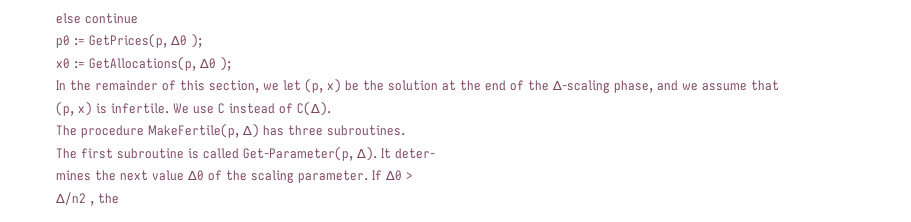else continue
p0 := GetPrices(p, ∆0 );
x0 := GetAllocations(p, ∆0 );
In the remainder of this section, we let (p, x) be the solution at the end of the ∆-scaling phase, and we assume that
(p, x) is infertile. We use C instead of C(∆).
The procedure MakeFertile(p, ∆) has three subroutines.
The first subroutine is called Get-Parameter(p, ∆). It deter-
mines the next value ∆0 of the scaling parameter. If ∆0 >
∆/n2 , the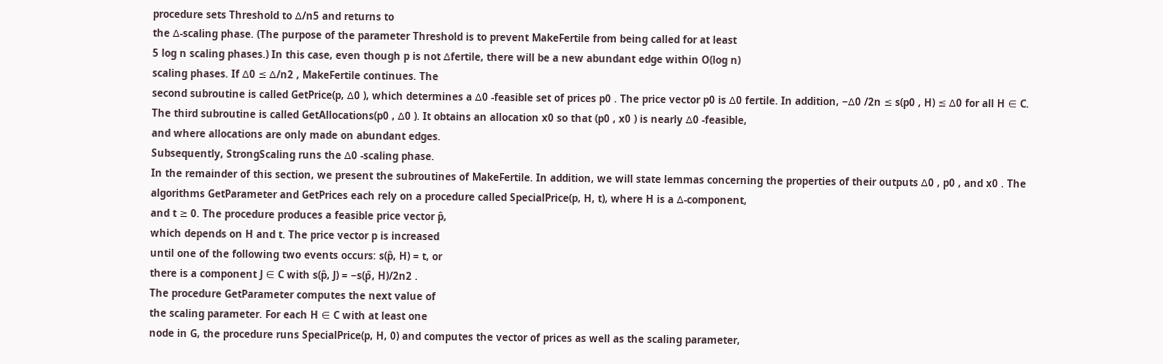procedure sets Threshold to ∆/n5 and returns to
the ∆-scaling phase. (The purpose of the parameter Threshold is to prevent MakeFertile from being called for at least
5 log n scaling phases.) In this case, even though p is not ∆fertile, there will be a new abundant edge within O(log n)
scaling phases. If ∆0 ≤ ∆/n2 , MakeFertile continues. The
second subroutine is called GetPrice(p, ∆0 ), which determines a ∆0 -feasible set of prices p0 . The price vector p0 is ∆0 fertile. In addition, −∆0 /2n ≤ s(p0 , H) ≤ ∆0 for all H ∈ C.
The third subroutine is called GetAllocations(p0 , ∆0 ). It obtains an allocation x0 so that (p0 , x0 ) is nearly ∆0 -feasible,
and where allocations are only made on abundant edges.
Subsequently, StrongScaling runs the ∆0 -scaling phase.
In the remainder of this section, we present the subroutines of MakeFertile. In addition, we will state lemmas concerning the properties of their outputs ∆0 , p0 , and x0 . The
algorithms GetParameter and GetPrices each rely on a procedure called SpecialPrice(p, H, t), where H is a ∆-component,
and t ≥ 0. The procedure produces a feasible price vector p̂,
which depends on H and t. The price vector p is increased
until one of the following two events occurs: s(p̂, H) = t, or
there is a component J ∈ C with s(p̂, J) = −s(p̂, H)/2n2 .
The procedure GetParameter computes the next value of
the scaling parameter. For each H ∈ C with at least one
node in G, the procedure runs SpecialPrice(p, H, 0) and computes the vector of prices as well as the scaling parameter,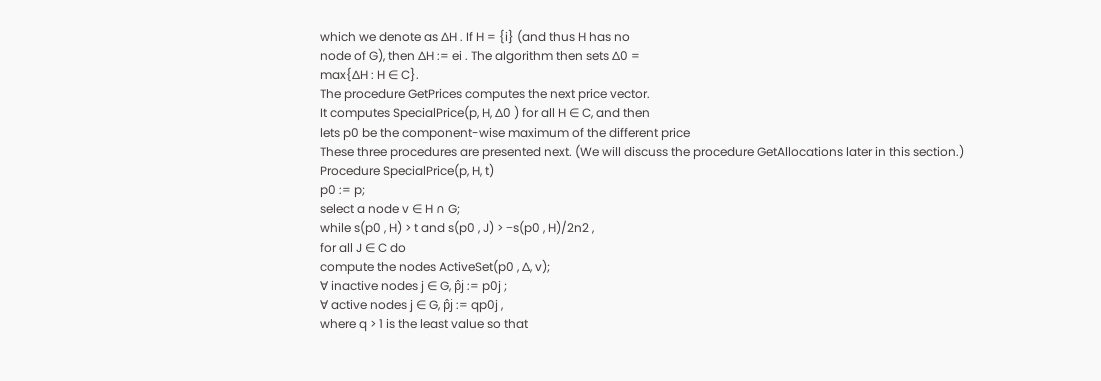which we denote as ∆H . If H = {i} (and thus H has no
node of G), then ∆H := ei . The algorithm then sets ∆0 =
max{∆H : H ∈ C}.
The procedure GetPrices computes the next price vector.
It computes SpecialPrice(p, H, ∆0 ) for all H ∈ C, and then
lets p0 be the component-wise maximum of the different price
These three procedures are presented next. (We will discuss the procedure GetAllocations later in this section.)
Procedure SpecialPrice(p, H, t)
p0 := p;
select a node v ∈ H ∩ G;
while s(p0 , H) > t and s(p0 , J) > −s(p0 , H)/2n2 ,
for all J ∈ C do
compute the nodes ActiveSet(p0 , ∆, v);
∀ inactive nodes j ∈ G, p̂j := p0j ;
∀ active nodes j ∈ G, p̂j := qp0j ,
where q > 1 is the least value so that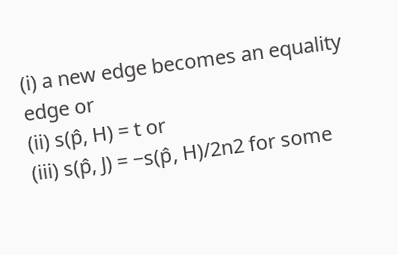(i) a new edge becomes an equality edge or
(ii) s(p̂, H) = t or
(iii) s(p̂, J) = −s(p̂, H)/2n2 for some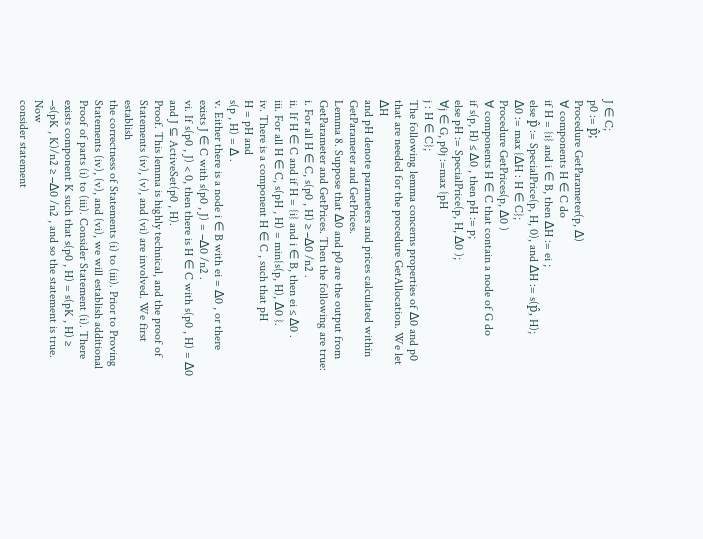J ∈ C;
p0 := p̂;
Procedure GetParameter(p, ∆)
∀ components H ∈ C do
if H = {i} and i ∈ B, then ∆H := ei ;
else p̂ := SpecialPrice(p, H, 0), and ∆H := s(p̂, H);
∆0 := max {∆H : H ∈ C};
Procedure GetPrices(p, ∆0 )
∀ components H ∈ C that contain a node of G do
if s(p, H) ≤ ∆0 , then pH := p;
else pH := SpecialPrice(p, H, ∆0 );
∀j ∈ G, p0j :=max {pH
j : H ∈ C};
The following lemma concerns properties of ∆0 and p0
that are needed for the procedure GetAllocation. We let ∆H
and pH denote parameters and prices calculated within GetParameter and GetPrices.
Lemma 8. Suppose that ∆0 and p0 are the output from
GetParameter and GetPrices. Then the following are true:
i. For all H ∈ C, s(p0 , H) ≥ −∆0 /n2 .
ii. If H ∈ C and if H = {i} and i ∈ B, then ei ≤ ∆0 .
iii. For all H ∈ C, s(pH , H) = min{s(p, H), ∆0 }.
iv. There is a component H ∈ C , such that pH
H = pH and
s(p , H) = ∆ .
v. Either there is a node i ∈ B with ei = ∆0 , or there
exists J ∈ C with s(p0 , J) = −∆0 /n2 .
vi. If s(p0 , J) < 0, then there is H ∈ C with s(p0 , H) = ∆0
and J ⊆ ActiveSet(p0 , H).
Proof. This lemma is highly technical, and the proof of
Statements (iv), (v), and (vi) are involved. We first establish
the correctness of Statements (i) to (iii). Prior to Proving
Statements (iv), (v), and (vi), we will establish additional
Proof of parts (i) to (iii). Consider Statement (i). There
exists component K such that s(p0 , H) = s(pK , H) ≥
−s(pK , K)/n2 ≥ −∆0 /n2 , and so the statement is true. Now
consider statement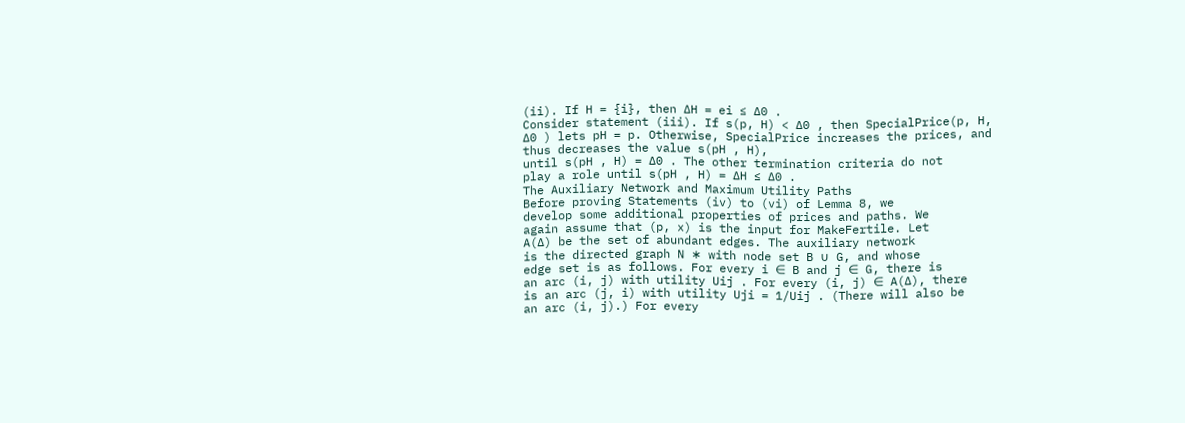(ii). If H = {i}, then ∆H = ei ≤ ∆0 .
Consider statement (iii). If s(p, H) < ∆0 , then SpecialPrice(p, H, ∆0 ) lets pH = p. Otherwise, SpecialPrice increases the prices, and thus decreases the value s(pH , H),
until s(pH , H) = ∆0 . The other termination criteria do not
play a role until s(pH , H) = ∆H ≤ ∆0 .
The Auxiliary Network and Maximum Utility Paths
Before proving Statements (iv) to (vi) of Lemma 8, we
develop some additional properties of prices and paths. We
again assume that (p, x) is the input for MakeFertile. Let
A(∆) be the set of abundant edges. The auxiliary network
is the directed graph N ∗ with node set B ∪ G, and whose
edge set is as follows. For every i ∈ B and j ∈ G, there is
an arc (i, j) with utility Uij . For every (i, j) ∈ A(∆), there
is an arc (j, i) with utility Uji = 1/Uij . (There will also be
an arc (i, j).) For every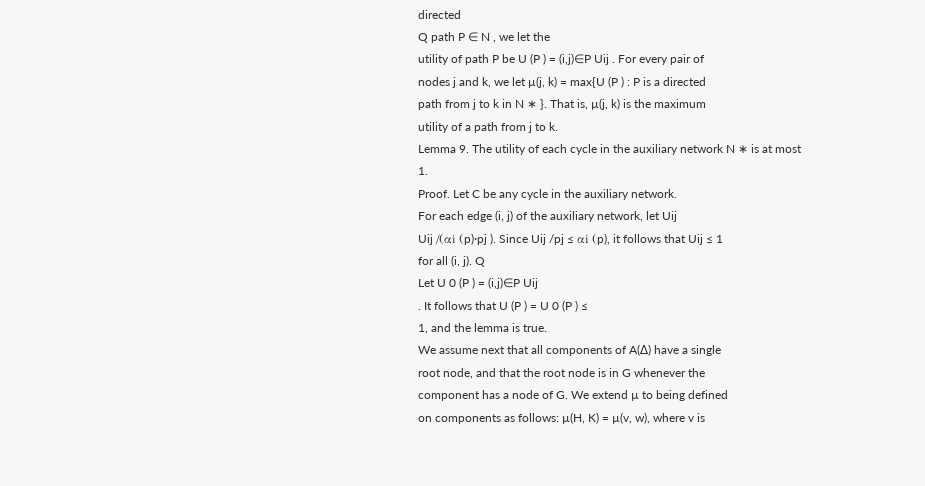directed
Q path P ∈ N , we let the
utility of path P be U (P ) = (i,j)∈P Uij . For every pair of
nodes j and k, we let µ(j, k) = max{U (P ) : P is a directed
path from j to k in N ∗ }. That is, µ(j, k) is the maximum
utility of a path from j to k.
Lemma 9. The utility of each cycle in the auxiliary network N ∗ is at most 1.
Proof. Let C be any cycle in the auxiliary network.
For each edge (i, j) of the auxiliary network, let Uij
Uij /(αi (p)·pj ). Since Uij /pj ≤ αi (p), it follows that Uij ≤ 1
for all (i, j). Q
Let U 0 (P ) = (i,j)∈P Uij
. It follows that U (P ) = U 0 (P ) ≤
1, and the lemma is true.
We assume next that all components of A(∆) have a single
root node, and that the root node is in G whenever the
component has a node of G. We extend µ to being defined
on components as follows: µ(H, K) = µ(v, w), where v is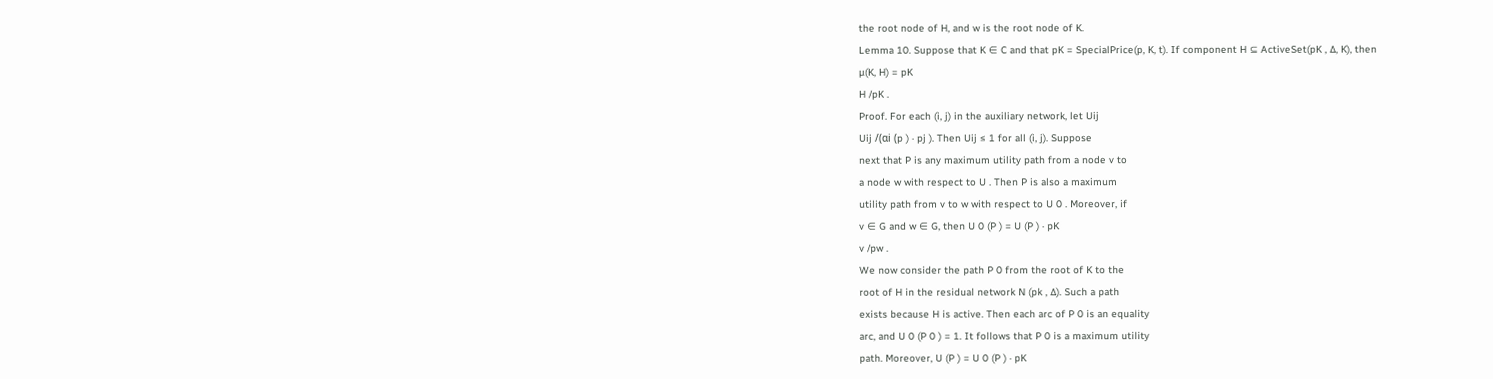the root node of H, and w is the root node of K.
Lemma 10. Suppose that K ∈ C and that pK = SpecialPrice(p, K, t). If component H ⊆ ActiveSet(pK , ∆, K), then
µ(K, H) = pK
H /pK .
Proof. For each (i, j) in the auxiliary network, let Uij
Uij /(αi (p ) · pj ). Then Uij ≤ 1 for all (i, j). Suppose
next that P is any maximum utility path from a node v to
a node w with respect to U . Then P is also a maximum
utility path from v to w with respect to U 0 . Moreover, if
v ∈ G and w ∈ G, then U 0 (P ) = U (P ) · pK
v /pw .
We now consider the path P 0 from the root of K to the
root of H in the residual network N (pk , ∆). Such a path
exists because H is active. Then each arc of P 0 is an equality
arc, and U 0 (P 0 ) = 1. It follows that P 0 is a maximum utility
path. Moreover, U (P ) = U 0 (P ) · pK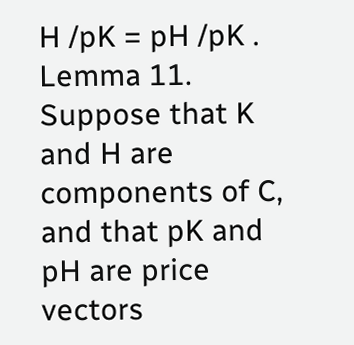H /pK = pH /pK .
Lemma 11. Suppose that K and H are components of C,
and that pK and pH are price vectors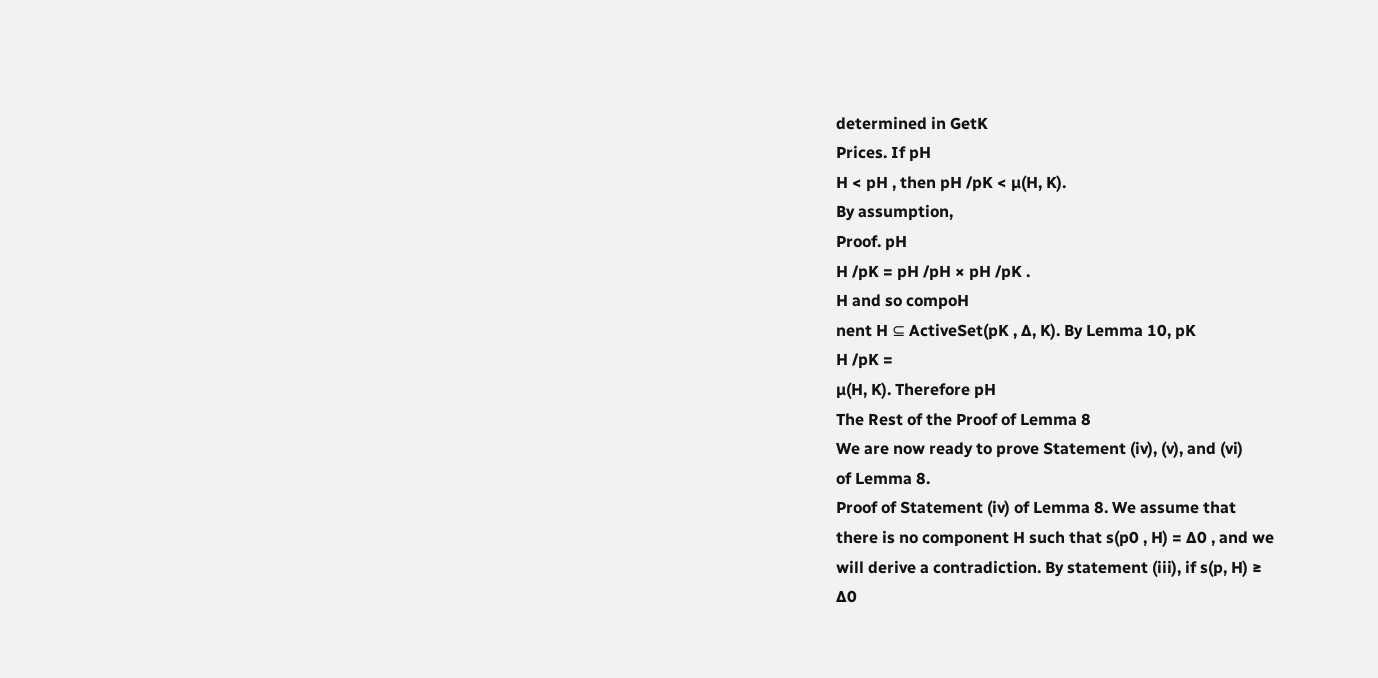determined in GetK
Prices. If pH
H < pH , then pH /pK < µ(H, K).
By assumption,
Proof. pH
H /pK = pH /pH × pH /pK .
H and so compoH
nent H ⊆ ActiveSet(pK , ∆, K). By Lemma 10, pK
H /pK =
µ(H, K). Therefore pH
The Rest of the Proof of Lemma 8
We are now ready to prove Statement (iv), (v), and (vi)
of Lemma 8.
Proof of Statement (iv) of Lemma 8. We assume that
there is no component H such that s(p0 , H) = ∆0 , and we
will derive a contradiction. By statement (iii), if s(p, H) ≥
∆0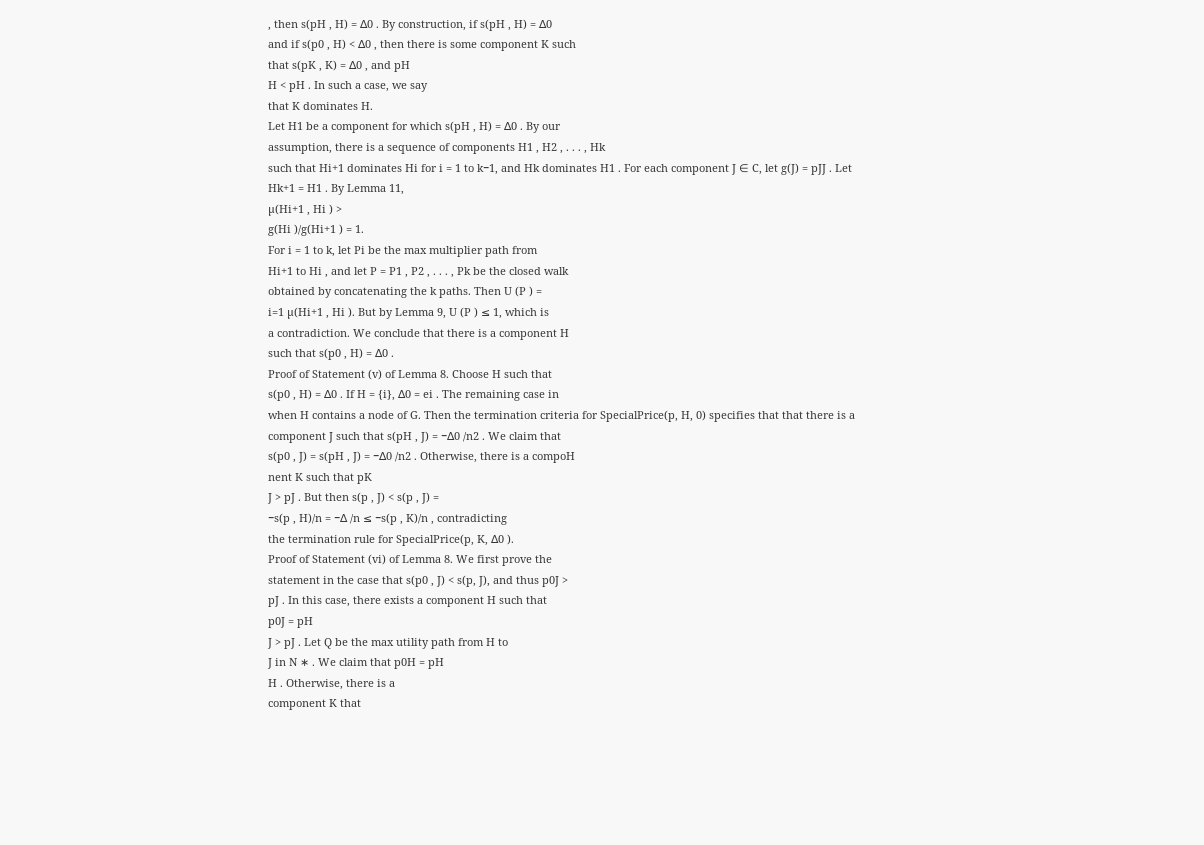, then s(pH , H) = ∆0 . By construction, if s(pH , H) = ∆0
and if s(p0 , H) < ∆0 , then there is some component K such
that s(pK , K) = ∆0 , and pH
H < pH . In such a case, we say
that K dominates H.
Let H1 be a component for which s(pH , H) = ∆0 . By our
assumption, there is a sequence of components H1 , H2 , . . . , Hk
such that Hi+1 dominates Hi for i = 1 to k−1, and Hk dominates H1 . For each component J ∈ C, let g(J) = pJJ . Let
Hk+1 = H1 . By Lemma 11,
µ(Hi+1 , Hi ) >
g(Hi )/g(Hi+1 ) = 1.
For i = 1 to k, let Pi be the max multiplier path from
Hi+1 to Hi , and let P = P1 , P2 , . . . , Pk be the closed walk
obtained by concatenating the k paths. Then U (P ) =
i=1 µ(Hi+1 , Hi ). But by Lemma 9, U (P ) ≤ 1, which is
a contradiction. We conclude that there is a component H
such that s(p0 , H) = ∆0 .
Proof of Statement (v) of Lemma 8. Choose H such that
s(p0 , H) = ∆0 . If H = {i}, ∆0 = ei . The remaining case in
when H contains a node of G. Then the termination criteria for SpecialPrice(p, H, 0) specifies that that there is a
component J such that s(pH , J) = −∆0 /n2 . We claim that
s(p0 , J) = s(pH , J) = −∆0 /n2 . Otherwise, there is a compoH
nent K such that pK
J > pJ . But then s(p , J) < s(p , J) =
−s(p , H)/n = −∆ /n ≤ −s(p , K)/n , contradicting
the termination rule for SpecialPrice(p, K, ∆0 ).
Proof of Statement (vi) of Lemma 8. We first prove the
statement in the case that s(p0 , J) < s(p, J), and thus p0J >
pJ . In this case, there exists a component H such that
p0J = pH
J > pJ . Let Q be the max utility path from H to
J in N ∗ . We claim that p0H = pH
H . Otherwise, there is a
component K that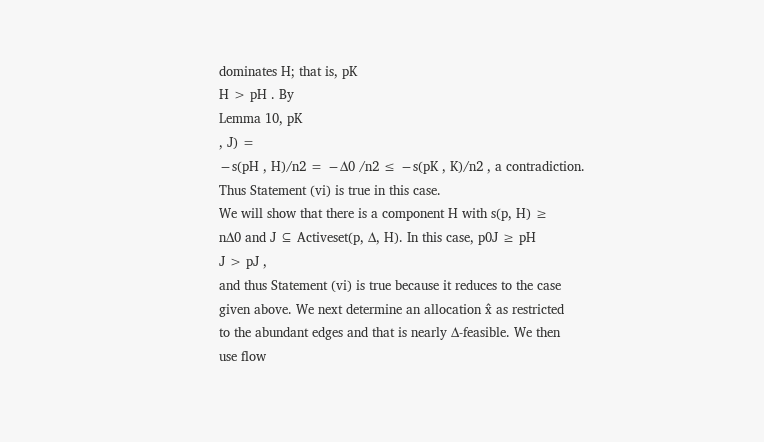dominates H; that is, pK
H > pH . By
Lemma 10, pK
, J) =
−s(pH , H)/n2 = −∆0 /n2 ≤ −s(pK , K)/n2 , a contradiction.
Thus Statement (vi) is true in this case.
We will show that there is a component H with s(p, H) ≥
n∆0 and J ⊆ Activeset(p, ∆, H). In this case, p0J ≥ pH
J > pJ ,
and thus Statement (vi) is true because it reduces to the case
given above. We next determine an allocation x̂ as restricted
to the abundant edges and that is nearly ∆-feasible. We then
use flow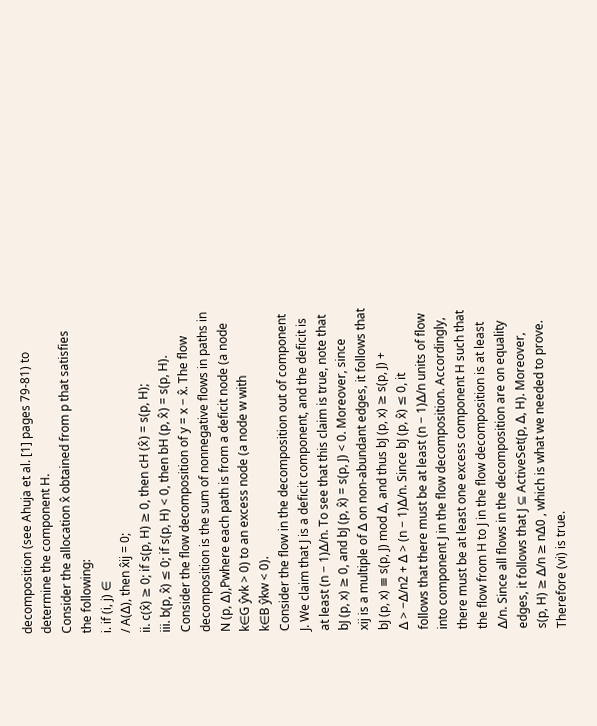decomposition (see Ahuja et al. [1] pages 79-81) to
determine the component H.
Consider the allocation x̂ obtained from p that satisfies
the following:
i. if (i, j) ∈
/ A(∆), then x̂ij = 0;
ii. c(x̂) ≥ 0; if s(p, H) ≥ 0, then cH (x̂) = s(p, H);
iii. b(p, x̂) ≤ 0; if s(p, H) < 0, then bH (p, x̂) = s(p, H).
Consider the flow decomposition of y = x − x̂. The flow
decomposition is the sum of nonnegative flows in paths in
N (p, ∆),Pwhere each path is from a deficit node (a node
k∈G ŷvk > 0) to an excess node (a node w with
k∈B ŷkw < 0).
Consider the flow in the decomposition out of component
J. We claim that J is a deficit component, and the deficit is
at least (n − 1)∆/n. To see that this claim is true, note that
bJ (p, x) ≥ 0, and bJ (p, x̂) = s(p, J) < 0. Moreover, since
xij is a multiple of ∆ on non-abundant edges, it follows that
bJ (p, x) ≡ s(p, J) mod ∆, and thus bJ (p, x) ≥ s(p, J) +
∆ > −∆/n2 + ∆ > (n − 1)∆/n. Since bJ (p, x̂) ≤ 0, it
follows that there must be at least (n − 1)∆/n units of flow
into component J in the flow decomposition. Accordingly,
there must be at least one excess component H such that
the flow from H to J in the flow decomposition is at least
∆/n. Since all flows in the decomposition are on equality
edges, it follows that J ⊆ ActiveSet(p, ∆, H). Moreover,
s(p, H) ≥ ∆/n ≥ n∆0 , which is what we needed to prove.
Therefore (vi) is true.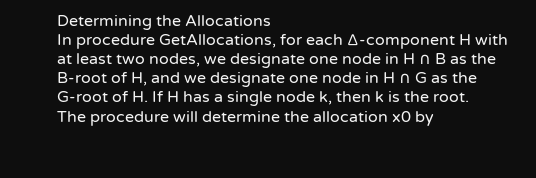Determining the Allocations
In procedure GetAllocations, for each ∆-component H with
at least two nodes, we designate one node in H ∩ B as the
B-root of H, and we designate one node in H ∩ G as the
G-root of H. If H has a single node k, then k is the root.
The procedure will determine the allocation x0 by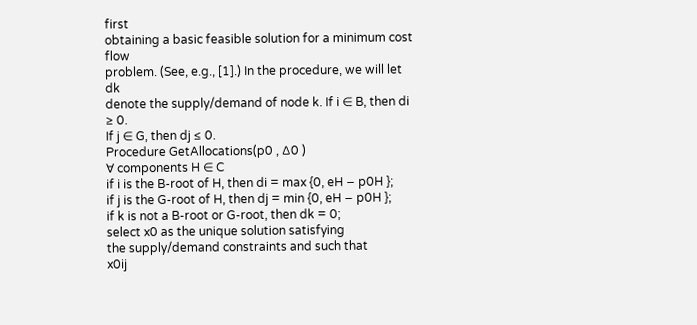first
obtaining a basic feasible solution for a minimum cost flow
problem. (See, e.g., [1].) In the procedure, we will let dk
denote the supply/demand of node k. If i ∈ B, then di ≥ 0.
If j ∈ G, then dj ≤ 0.
Procedure GetAllocations(p0 , ∆0 )
∀ components H ∈ C
if i is the B-root of H, then di = max {0, eH − p0H };
if j is the G-root of H, then dj = min {0, eH − p0H };
if k is not a B-root or G-root, then dk = 0;
select x0 as the unique solution satisfying
the supply/demand constraints and such that
x0ij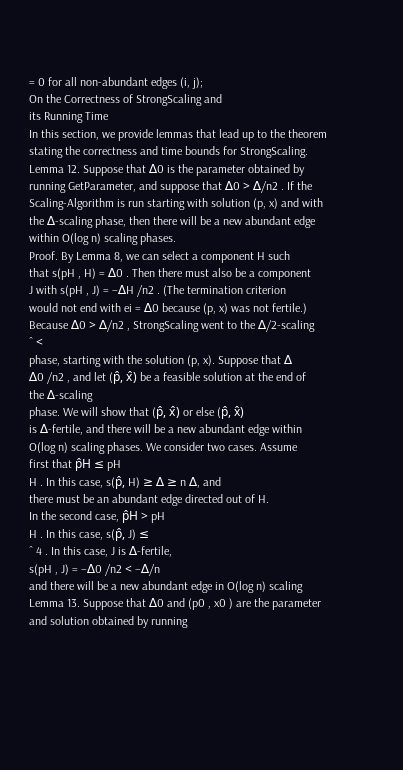= 0 for all non-abundant edges (i, j);
On the Correctness of StrongScaling and
its Running Time
In this section, we provide lemmas that lead up to the theorem stating the correctness and time bounds for StrongScaling.
Lemma 12. Suppose that ∆0 is the parameter obtained by
running GetParameter, and suppose that ∆0 > ∆/n2 . If the
Scaling-Algorithm is run starting with solution (p, x) and with
the ∆-scaling phase, then there will be a new abundant edge
within O(log n) scaling phases.
Proof. By Lemma 8, we can select a component H such
that s(pH , H) = ∆0 . Then there must also be a component
J with s(pH , J) = −∆H /n2 . (The termination criterion
would not end with ei = ∆0 because (p, x) was not fertile.)
Because ∆0 > ∆/n2 , StrongScaling went to the ∆/2-scaling
ˆ <
phase, starting with the solution (p, x). Suppose that ∆
∆0 /n2 , and let (p̂, x̂) be a feasible solution at the end of
the ∆-scaling
phase. We will show that (p̂, x̂) or else (p̂, x̂)
is ∆-fertile, and there will be a new abundant edge within
O(log n) scaling phases. We consider two cases. Assume
first that p̂H ≤ pH
H . In this case, s(p̂, H) ≥ ∆ ≥ n ∆, and
there must be an abundant edge directed out of H.
In the second case, p̂H > pH
H . In this case, s(p̂, J) ≤
ˆ 4 . In this case, J is ∆-fertile,
s(pH , J) = −∆0 /n2 < −∆/n
and there will be a new abundant edge in O(log n) scaling
Lemma 13. Suppose that ∆0 and (p0 , x0 ) are the parameter and solution obtained by running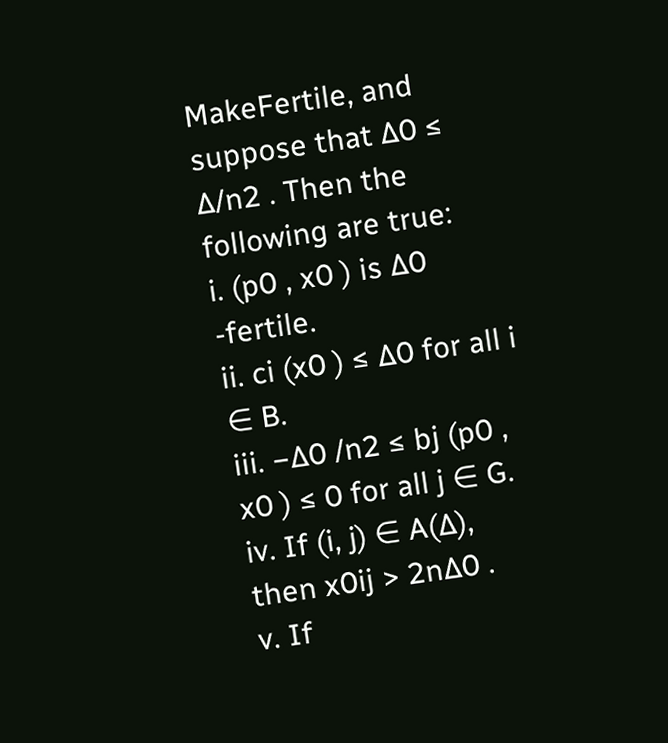MakeFertile, and suppose that ∆0 ≤ ∆/n2 . Then the following are true:
i. (p0 , x0 ) is ∆0 -fertile.
ii. ci (x0 ) ≤ ∆0 for all i ∈ B.
iii. −∆0 /n2 ≤ bj (p0 , x0 ) ≤ 0 for all j ∈ G.
iv. If (i, j) ∈ A(∆), then x0ij > 2n∆0 .
v. If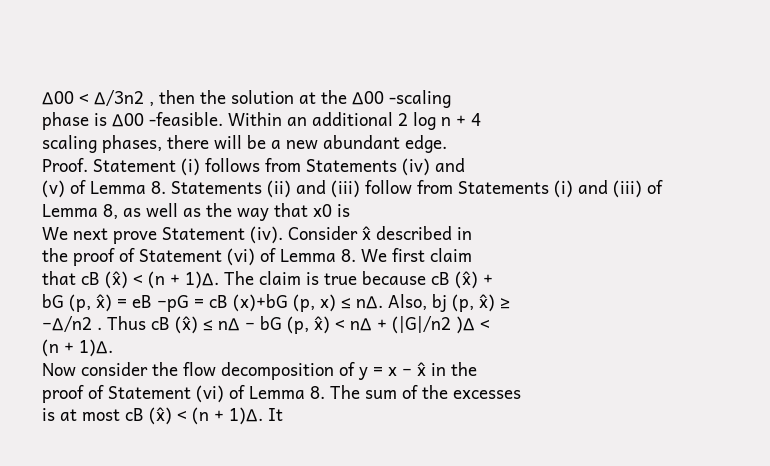∆00 < ∆/3n2 , then the solution at the ∆00 -scaling
phase is ∆00 -feasible. Within an additional 2 log n + 4
scaling phases, there will be a new abundant edge.
Proof. Statement (i) follows from Statements (iv) and
(v) of Lemma 8. Statements (ii) and (iii) follow from Statements (i) and (iii) of Lemma 8, as well as the way that x0 is
We next prove Statement (iv). Consider x̂ described in
the proof of Statement (vi) of Lemma 8. We first claim
that cB (x̂) < (n + 1)∆. The claim is true because cB (x̂) +
bG (p, x̂) = eB −pG = cB (x)+bG (p, x) ≤ n∆. Also, bj (p, x̂) ≥
−∆/n2 . Thus cB (x̂) ≤ n∆ − bG (p, x̂) < n∆ + (|G|/n2 )∆ <
(n + 1)∆.
Now consider the flow decomposition of y = x − x̂ in the
proof of Statement (vi) of Lemma 8. The sum of the excesses
is at most cB (x̂) < (n + 1)∆. It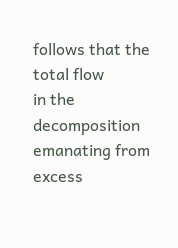follows that the total flow
in the decomposition emanating from excess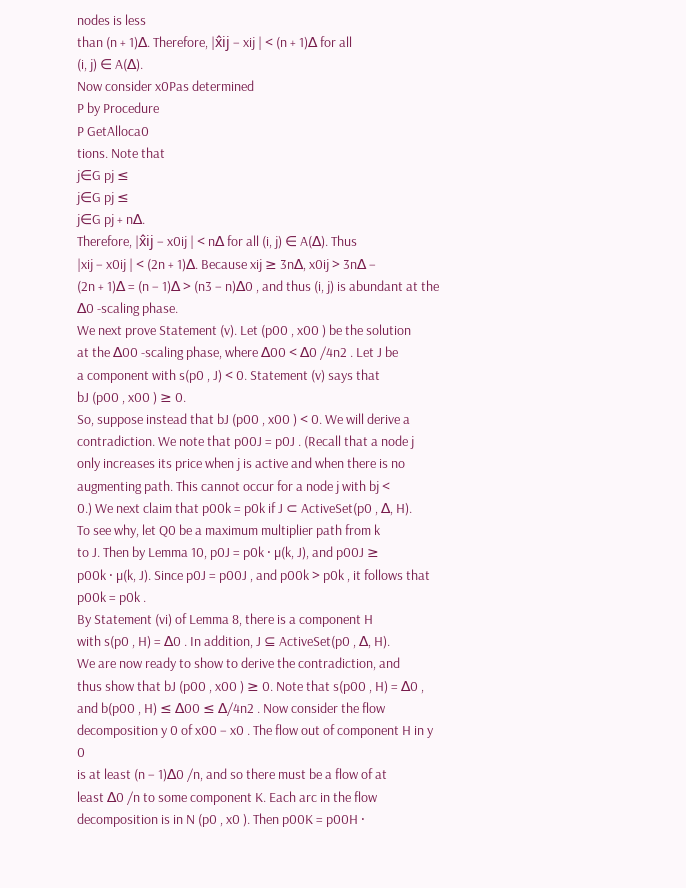nodes is less
than (n + 1)∆. Therefore, |x̂ij − xij | < (n + 1)∆ for all
(i, j) ∈ A(∆).
Now consider x0Pas determined
P by Procedure
P GetAlloca0
tions. Note that
j∈G pj ≤
j∈G pj ≤
j∈G pj + n∆.
Therefore, |x̂ij − x0ij | < n∆ for all (i, j) ∈ A(∆). Thus
|xij − x0ij | < (2n + 1)∆. Because xij ≥ 3n∆, x0ij > 3n∆ −
(2n + 1)∆ = (n − 1)∆ > (n3 − n)∆0 , and thus (i, j) is abundant at the ∆0 -scaling phase.
We next prove Statement (v). Let (p00 , x00 ) be the solution
at the ∆00 -scaling phase, where ∆00 < ∆0 /4n2 . Let J be
a component with s(p0 , J) < 0. Statement (v) says that
bJ (p00 , x00 ) ≥ 0.
So, suppose instead that bJ (p00 , x00 ) < 0. We will derive a
contradiction. We note that p00J = p0J . (Recall that a node j
only increases its price when j is active and when there is no
augmenting path. This cannot occur for a node j with bj <
0.) We next claim that p00k = p0k if J ⊂ ActiveSet(p0 , ∆, H).
To see why, let Q0 be a maximum multiplier path from k
to J. Then by Lemma 10, p0J = p0k · µ(k, J), and p00J ≥
p00k · µ(k, J). Since p0J = p00J , and p00k > p0k , it follows that
p00k = p0k .
By Statement (vi) of Lemma 8, there is a component H
with s(p0 , H) = ∆0 . In addition, J ⊆ ActiveSet(p0 , ∆, H).
We are now ready to show to derive the contradiction, and
thus show that bJ (p00 , x00 ) ≥ 0. Note that s(p00 , H) = ∆0 ,
and b(p00 , H) ≤ ∆00 ≤ ∆/4n2 . Now consider the flow decomposition y 0 of x00 − x0 . The flow out of component H in y 0
is at least (n − 1)∆0 /n, and so there must be a flow of at
least ∆0 /n to some component K. Each arc in the flow decomposition is in N (p0 , x0 ). Then p00K = p00H ·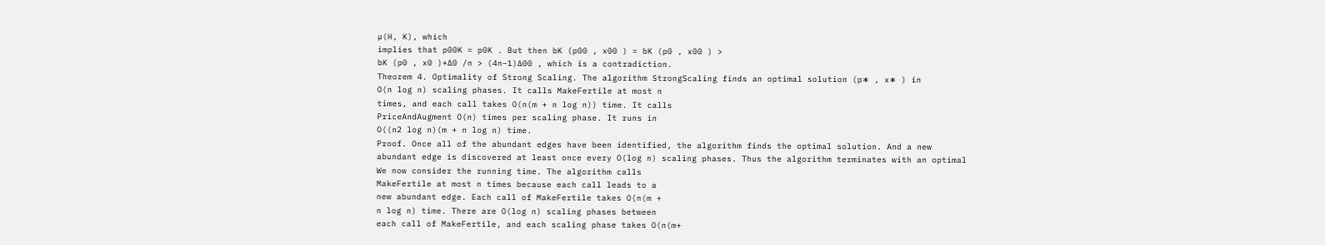µ(H, K), which
implies that p00K = p0K . But then bK (p00 , x00 ) = bK (p0 , x00 ) >
bK (p0 , x0 )+∆0 /n > (4n−1)∆00 , which is a contradiction.
Theorem 4. Optimality of Strong Scaling. The algorithm StrongScaling finds an optimal solution (p∗ , x∗ ) in
O(n log n) scaling phases. It calls MakeFertile at most n
times, and each call takes O(n(m + n log n)) time. It calls
PriceAndAugment O(n) times per scaling phase. It runs in
O((n2 log n)(m + n log n) time.
Proof. Once all of the abundant edges have been identified, the algorithm finds the optimal solution. And a new
abundant edge is discovered at least once every O(log n) scaling phases. Thus the algorithm terminates with an optimal
We now consider the running time. The algorithm calls
MakeFertile at most n times because each call leads to a
new abundant edge. Each call of MakeFertile takes O(n(m +
n log n) time. There are O(log n) scaling phases between
each call of MakeFertile, and each scaling phase takes O(n(m+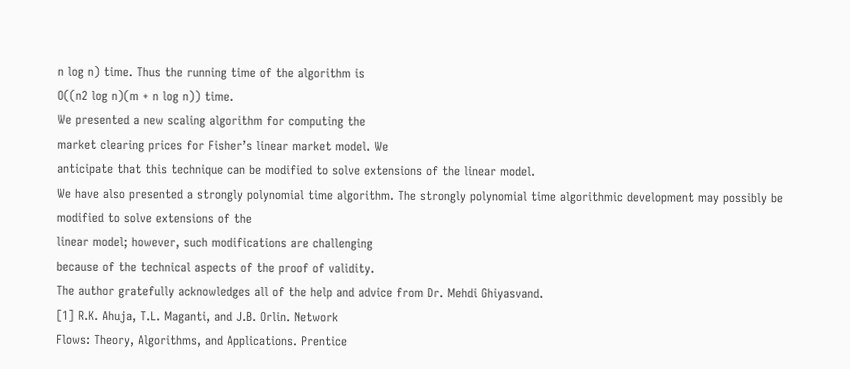n log n) time. Thus the running time of the algorithm is
O((n2 log n)(m + n log n)) time.
We presented a new scaling algorithm for computing the
market clearing prices for Fisher’s linear market model. We
anticipate that this technique can be modified to solve extensions of the linear model.
We have also presented a strongly polynomial time algorithm. The strongly polynomial time algorithmic development may possibly be modified to solve extensions of the
linear model; however, such modifications are challenging
because of the technical aspects of the proof of validity.
The author gratefully acknowledges all of the help and advice from Dr. Mehdi Ghiyasvand.
[1] R.K. Ahuja, T.L. Maganti, and J.B. Orlin. Network
Flows: Theory, Algorithms, and Applications. Prentice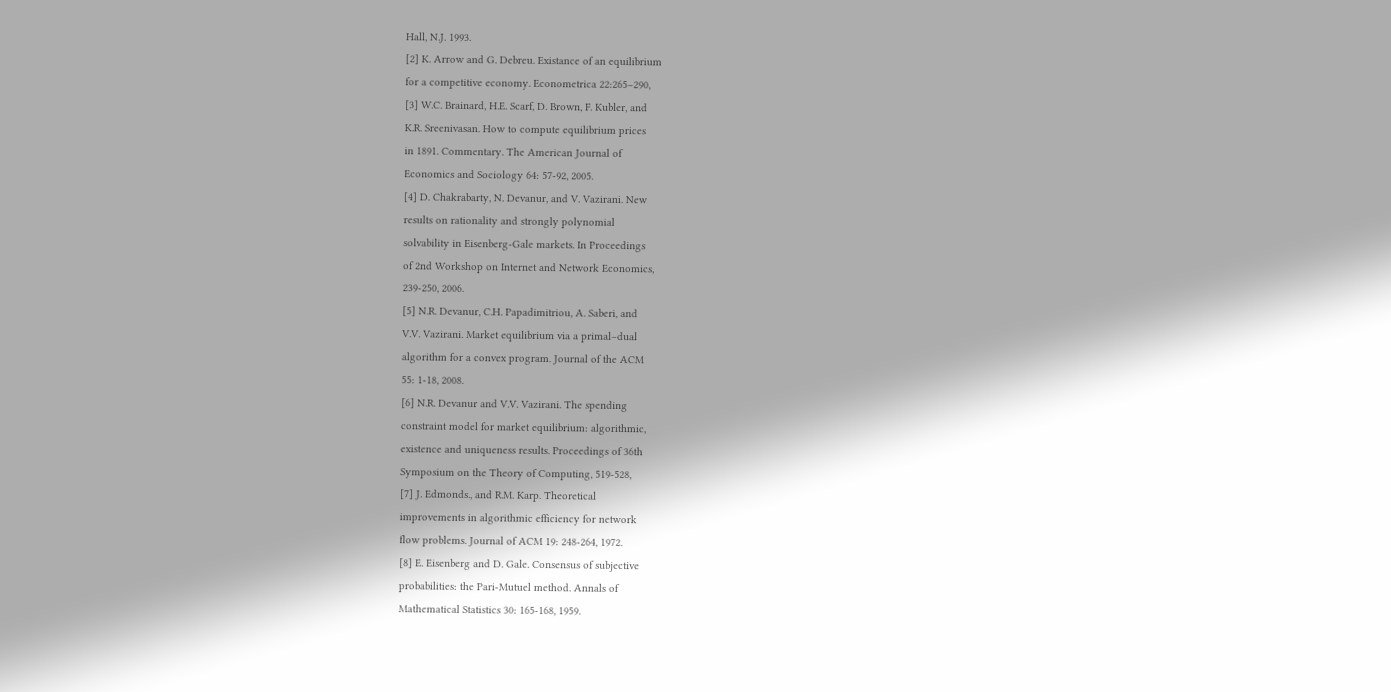Hall, N.J. 1993.
[2] K. Arrow and G. Debreu. Existance of an equilibrium
for a competitive economy. Econometrica 22:265–290,
[3] W.C. Brainard, H.E. Scarf, D. Brown, F. Kubler, and
K.R. Sreenivasan. How to compute equilibrium prices
in 1891. Commentary. The American Journal of
Economics and Sociology 64: 57-92, 2005.
[4] D. Chakrabarty, N. Devanur, and V. Vazirani. New
results on rationality and strongly polynomial
solvability in Eisenberg-Gale markets. In Proceedings
of 2nd Workshop on Internet and Network Economics,
239-250, 2006.
[5] N.R. Devanur, C.H. Papadimitriou, A. Saberi, and
V.V. Vazirani. Market equilibrium via a primal–dual
algorithm for a convex program. Journal of the ACM
55: 1-18, 2008.
[6] N.R. Devanur and V.V. Vazirani. The spending
constraint model for market equilibrium: algorithmic,
existence and uniqueness results. Proceedings of 36th
Symposium on the Theory of Computing, 519-528,
[7] J. Edmonds., and R.M. Karp. Theoretical
improvements in algorithmic efficiency for network
flow problems. Journal of ACM 19: 248-264, 1972.
[8] E. Eisenberg and D. Gale. Consensus of subjective
probabilities: the Pari-Mutuel method. Annals of
Mathematical Statistics 30: 165-168, 1959.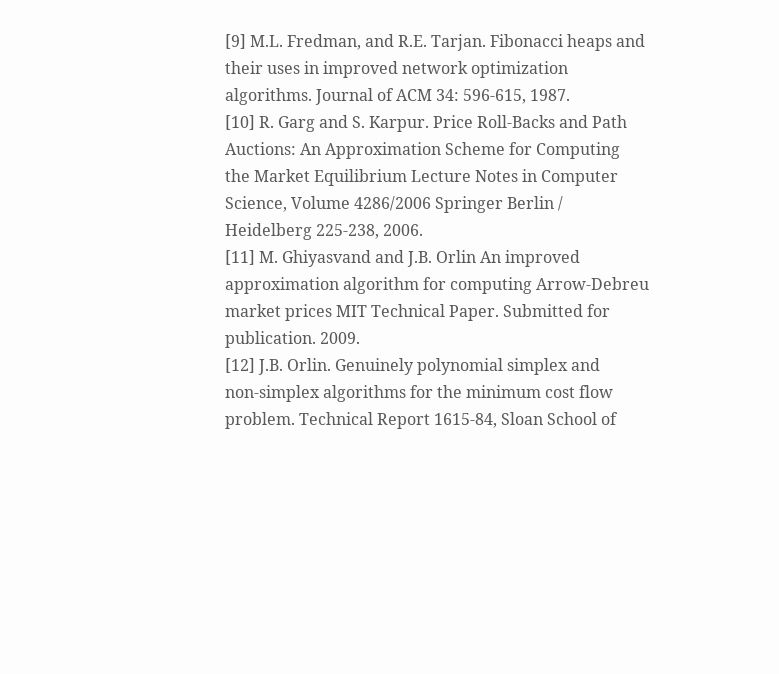[9] M.L. Fredman, and R.E. Tarjan. Fibonacci heaps and
their uses in improved network optimization
algorithms. Journal of ACM 34: 596-615, 1987.
[10] R. Garg and S. Karpur. Price Roll-Backs and Path
Auctions: An Approximation Scheme for Computing
the Market Equilibrium Lecture Notes in Computer
Science, Volume 4286/2006 Springer Berlin /
Heidelberg 225-238, 2006.
[11] M. Ghiyasvand and J.B. Orlin An improved
approximation algorithm for computing Arrow-Debreu
market prices MIT Technical Paper. Submitted for
publication. 2009.
[12] J.B. Orlin. Genuinely polynomial simplex and
non-simplex algorithms for the minimum cost flow
problem. Technical Report 1615-84, Sloan School of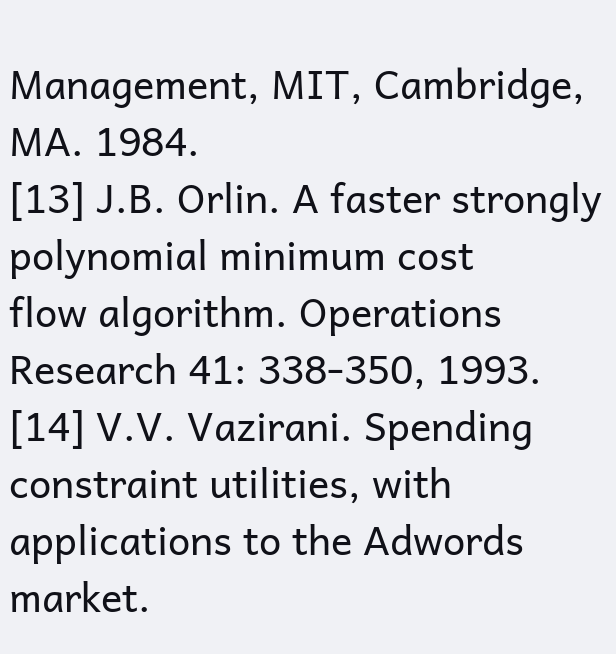Management, MIT, Cambridge, MA. 1984.
[13] J.B. Orlin. A faster strongly polynomial minimum cost
flow algorithm. Operations Research 41: 338-350, 1993.
[14] V.V. Vazirani. Spending constraint utilities, with
applications to the Adwords market.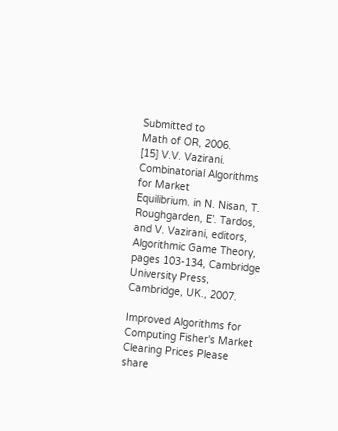Submitted to
Math of OR, 2006.
[15] V.V. Vazirani. Combinatorial Algorithms for Market
Equilibrium. in N. Nisan, T. Roughgarden, E’. Tardos,
and V. Vazirani, editors, Algorithmic Game Theory,
pages 103-134, Cambridge University Press,
Cambridge, UK., 2007.

Improved Algorithms for Computing Fisher's Market Clearing Prices Please share